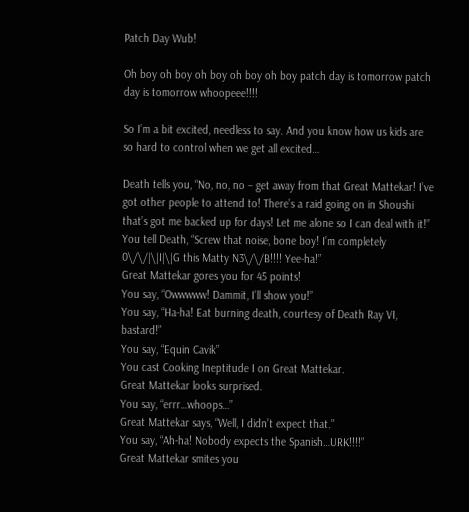Patch Day Wub!

Oh boy oh boy oh boy oh boy oh boy patch day is tomorrow patch day is tomorrow whoopeee!!!!

So I’m a bit excited, needless to say. And you know how us kids are so hard to control when we get all excited…

Death tells you, “No, no, no – get away from that Great Mattekar! I’ve got other people to attend to! There’s a raid going on in Shoushi that’s got me backed up for days! Let me alone so I can deal with it!”
You tell Death, “Screw that noise, bone boy! I’m completely 0\/\/|\|I|\|G this Matty N3\/\/B!!!! Yee-ha!”
Great Mattekar gores you for 45 points!
You say, “Owwwww! Dammit, I’ll show you!”
You say, “Ha-ha! Eat burning death, courtesy of Death Ray VI, bastard!”
You say, “Equin Cavik”
You cast Cooking Ineptitude I on Great Mattekar.
Great Mattekar looks surprised.
You say, “errr…whoops…”
Great Mattekar says, “Well, I didn’t expect that.”
You say, “Ah-ha! Nobody expects the Spanish…URK!!!!”
Great Mattekar smites you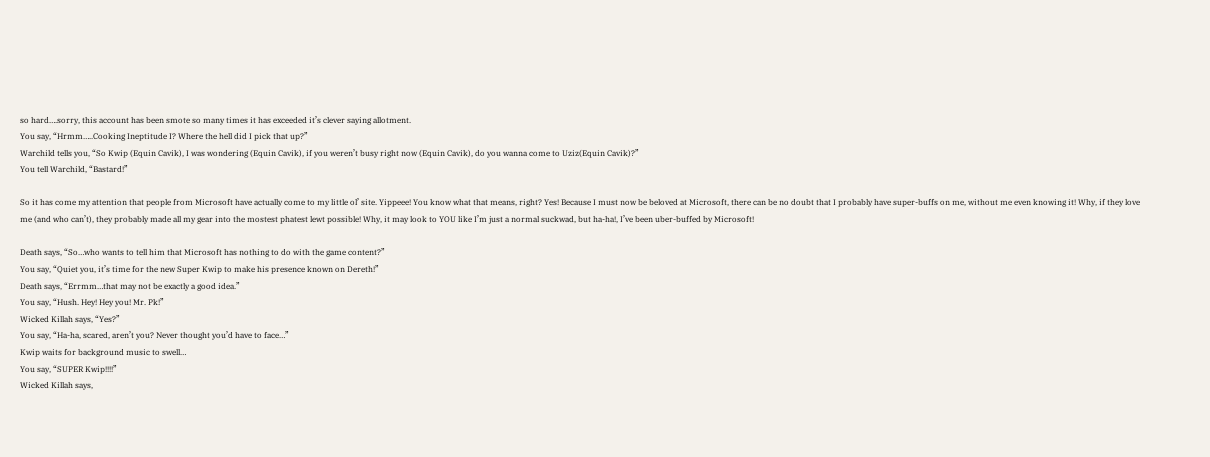so hard….sorry, this account has been smote so many times it has exceeded it’s clever saying allotment.
You say, “Hrmm…..Cooking Ineptitude I? Where the hell did I pick that up?”
Warchild tells you, “So Kwip (Equin Cavik), I was wondering (Equin Cavik), if you weren’t busy right now (Equin Cavik), do you wanna come to Uziz(Equin Cavik)?”
You tell Warchild, “Bastard!”

So it has come my attention that people from Microsoft have actually come to my little ol’ site. Yippeee! You know what that means, right? Yes! Because I must now be beloved at Microsoft, there can be no doubt that I probably have super-buffs on me, without me even knowing it! Why, if they love me (and who can’t), they probably made all my gear into the mostest phatest lewt possible! Why, it may look to YOU like I’m just a normal suckwad, but ha-ha!, I’ve been uber-buffed by Microsoft!

Death says, “So…who wants to tell him that Microsoft has nothing to do with the game content?”
You say, “Quiet you, it’s time for the new Super Kwip to make his presence known on Dereth!”
Death says, “Errmm…that may not be exactly a good idea.”
You say, “Hush. Hey! Hey you! Mr. Pk!”
Wicked Killah says, “Yes?”
You say, “Ha-ha, scared, aren’t you? Never thought you’d have to face…”
Kwip waits for background music to swell…
You say, “SUPER Kwip!!!!”
Wicked Killah says,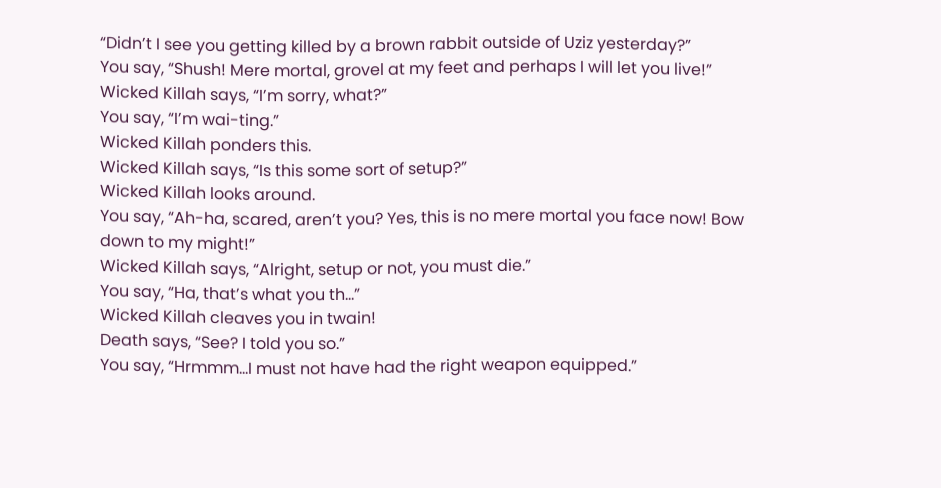“Didn’t I see you getting killed by a brown rabbit outside of Uziz yesterday?”
You say, “Shush! Mere mortal, grovel at my feet and perhaps I will let you live!”
Wicked Killah says, “I’m sorry, what?”
You say, “I’m wai-ting.”
Wicked Killah ponders this.
Wicked Killah says, “Is this some sort of setup?”
Wicked Killah looks around.
You say, “Ah-ha, scared, aren’t you? Yes, this is no mere mortal you face now! Bow down to my might!”
Wicked Killah says, “Alright, setup or not, you must die.”
You say, “Ha, that’s what you th…”
Wicked Killah cleaves you in twain!
Death says, “See? I told you so.”
You say, “Hrmmm…I must not have had the right weapon equipped.”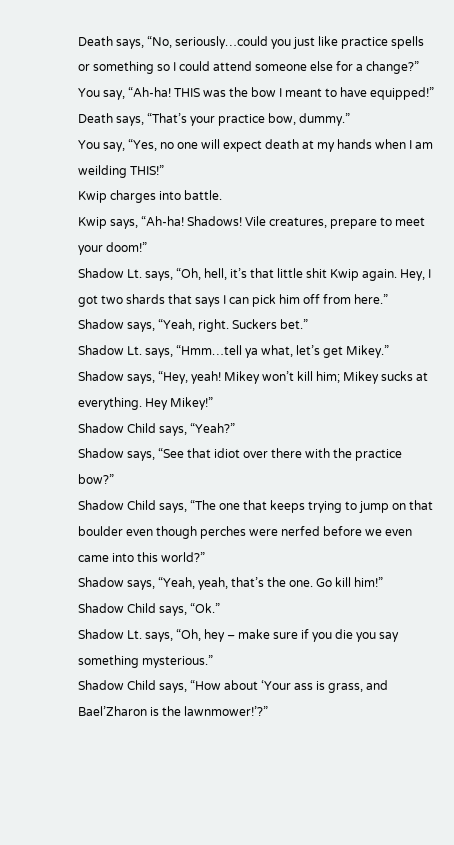Death says, “No, seriously…could you just like practice spells or something so I could attend someone else for a change?”
You say, “Ah-ha! THIS was the bow I meant to have equipped!”
Death says, “That’s your practice bow, dummy.”
You say, “Yes, no one will expect death at my hands when I am weilding THIS!”
Kwip charges into battle.
Kwip says, “Ah-ha! Shadows! Vile creatures, prepare to meet your doom!”
Shadow Lt. says, “Oh, hell, it’s that little shit Kwip again. Hey, I got two shards that says I can pick him off from here.”
Shadow says, “Yeah, right. Suckers bet.”
Shadow Lt. says, “Hmm…tell ya what, let’s get Mikey.”
Shadow says, “Hey, yeah! Mikey won’t kill him; Mikey sucks at everything. Hey Mikey!”
Shadow Child says, “Yeah?”
Shadow says, “See that idiot over there with the practice bow?”
Shadow Child says, “The one that keeps trying to jump on that boulder even though perches were nerfed before we even came into this world?”
Shadow says, “Yeah, yeah, that’s the one. Go kill him!”
Shadow Child says, “Ok.”
Shadow Lt. says, “Oh, hey – make sure if you die you say something mysterious.”
Shadow Child says, “How about ‘Your ass is grass, and Bael’Zharon is the lawnmower!’?”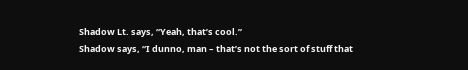Shadow Lt. says, “Yeah, that’s cool.”
Shadow says, “I dunno, man – that’s not the sort of stuff that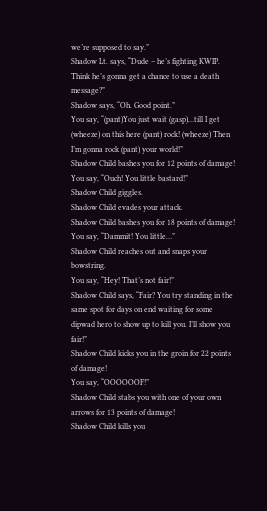we’re supposed to say.”
Shadow Lt. says, “Dude – he’s fighting KWIP. Think he’s gonna get a chance to use a death message?”
Shadow says, “Oh. Good point.”
You say, “(pant)You just wait (gasp)…till I get (wheeze) on this here (pant) rock! (wheeze) Then I’m gonna rock (pant) your world!”
Shadow Child bashes you for 12 points of damage!
You say, “Ouch! You little bastard!”
Shadow Child giggles.
Shadow Child evades your attack.
Shadow Child bashes you for 18 points of damage!
You say, “Dammit! You little…”
Shadow Child reaches out and snaps your bowstring.
You say, “Hey! That’s not fair!”
Shadow Child says, “Fair? You try standing in the same spot for days on end waiting for some dipwad hero to show up to kill you. I’ll show you fair!”
Shadow Child kicks you in the groin for 22 points of damage!
You say, “OOOOOOF!”
Shadow Child stabs you with one of your own arrows for 13 points of damage!
Shadow Child kills you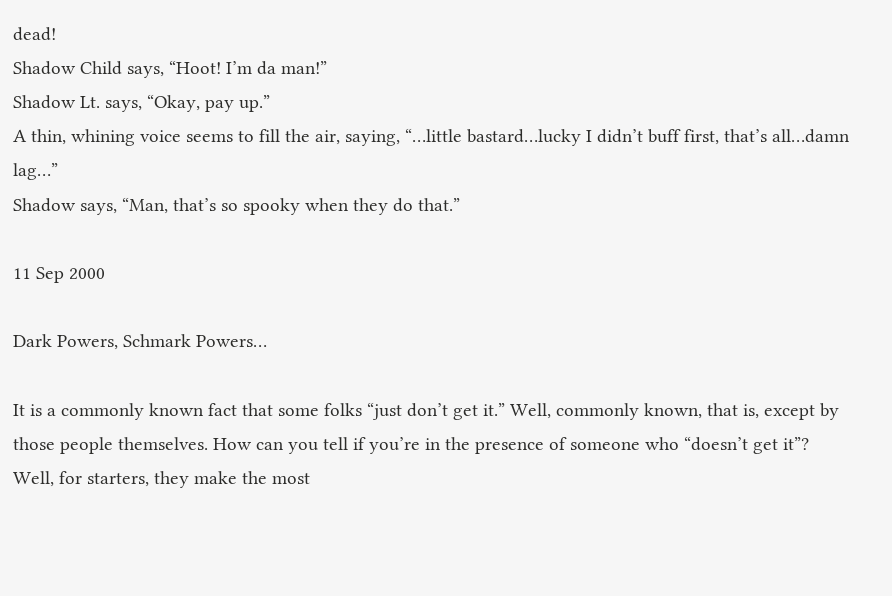dead!
Shadow Child says, “Hoot! I’m da man!”
Shadow Lt. says, “Okay, pay up.”
A thin, whining voice seems to fill the air, saying, “…little bastard…lucky I didn’t buff first, that’s all…damn lag…”
Shadow says, “Man, that’s so spooky when they do that.”

11 Sep 2000

Dark Powers, Schmark Powers…

It is a commonly known fact that some folks “just don’t get it.” Well, commonly known, that is, except by those people themselves. How can you tell if you’re in the presence of someone who “doesn’t get it”? Well, for starters, they make the most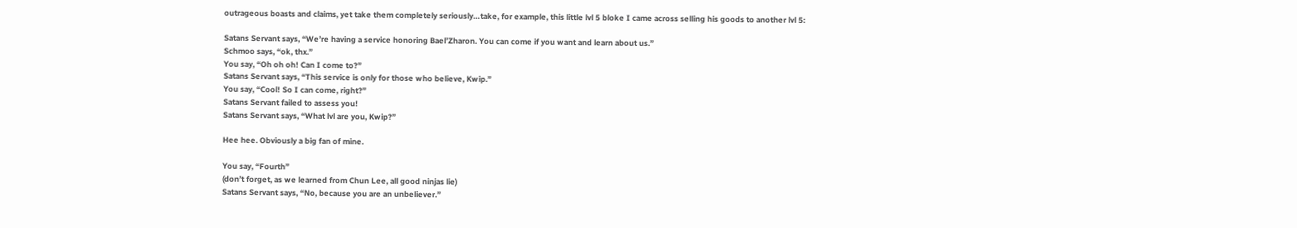outrageous boasts and claims, yet take them completely seriously…take, for example, this little lvl 5 bloke I came across selling his goods to another lvl 5:

Satans Servant says, “We’re having a service honoring Bael’Zharon. You can come if you want and learn about us.”
Schmoo says, “ok, thx.”
You say, “Oh oh oh! Can I come to?”
Satans Servant says, “This service is only for those who believe, Kwip.”
You say, “Cool! So I can come, right?”
Satans Servant failed to assess you!
Satans Servant says, “What lvl are you, Kwip?”

Hee hee. Obviously a big fan of mine.

You say, “Fourth”
(don’t forget, as we learned from Chun Lee, all good ninjas lie)
Satans Servant says, “No, because you are an unbeliever.”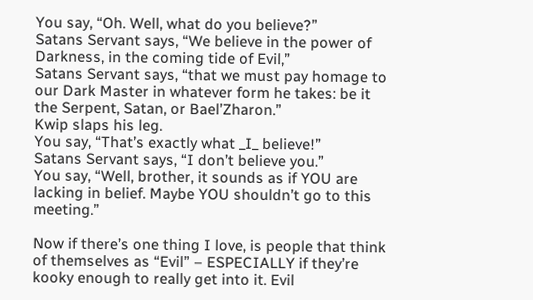You say, “Oh. Well, what do you believe?”
Satans Servant says, “We believe in the power of Darkness, in the coming tide of Evil,”
Satans Servant says, “that we must pay homage to our Dark Master in whatever form he takes: be it the Serpent, Satan, or Bael’Zharon.”
Kwip slaps his leg.
You say, “That’s exactly what _I_ believe!”
Satans Servant says, “I don’t believe you.”
You say, “Well, brother, it sounds as if YOU are lacking in belief. Maybe YOU shouldn’t go to this meeting.”

Now if there’s one thing I love, is people that think of themselves as “Evil” – ESPECIALLY if they’re kooky enough to really get into it. Evil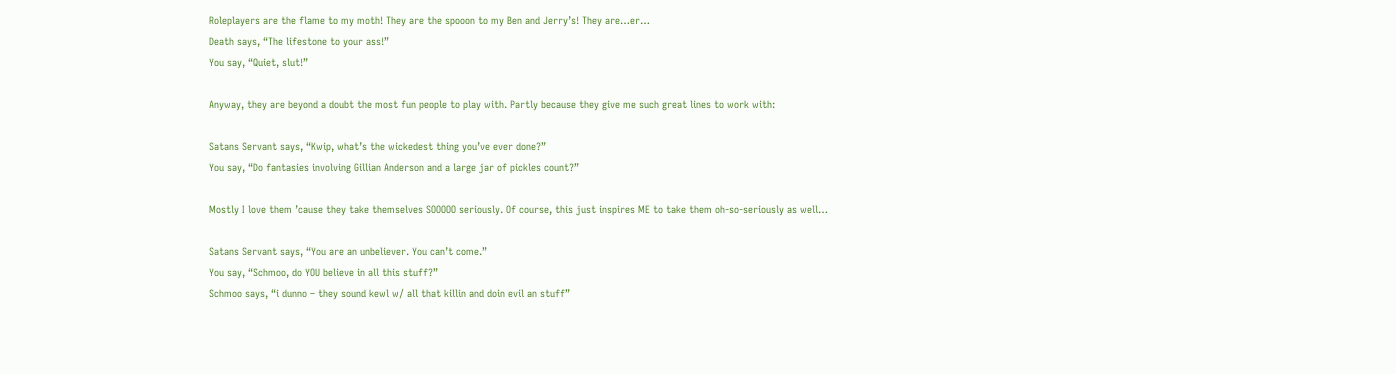Roleplayers are the flame to my moth! They are the spooon to my Ben and Jerry’s! They are…er…
Death says, “The lifestone to your ass!”
You say, “Quiet, slut!”

Anyway, they are beyond a doubt the most fun people to play with. Partly because they give me such great lines to work with:

Satans Servant says, “Kwip, what’s the wickedest thing you’ve ever done?”
You say, “Do fantasies involving Gillian Anderson and a large jar of pickles count?”

Mostly I love them ’cause they take themselves SOOOOO seriously. Of course, this just inspires ME to take them oh-so-seriously as well…

Satans Servant says, “You are an unbeliever. You can’t come.”
You say, “Schmoo, do YOU believe in all this stuff?”
Schmoo says, “i dunno – they sound kewl w/ all that killin and doin evil an stuff”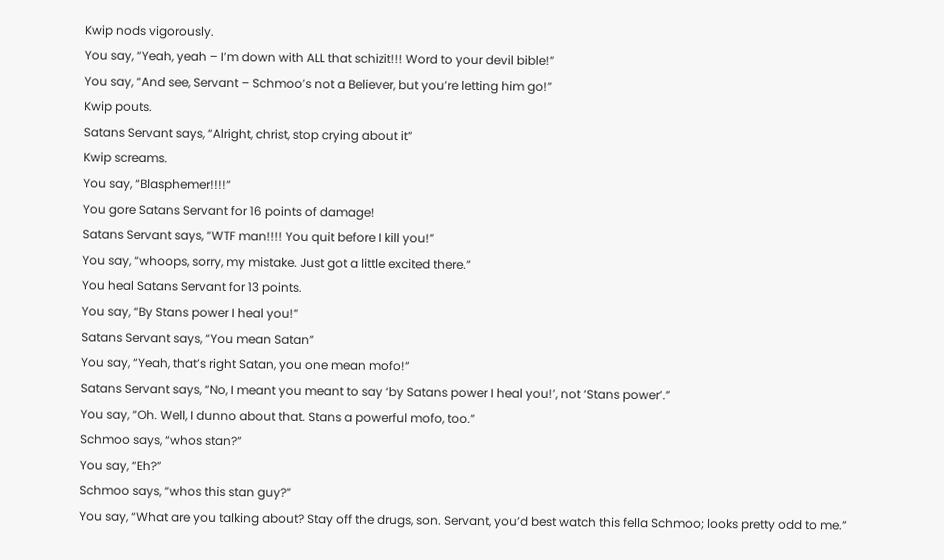Kwip nods vigorously.
You say, “Yeah, yeah – I’m down with ALL that schizit!!! Word to your devil bible!”
You say, “And see, Servant – Schmoo’s not a Believer, but you’re letting him go!”
Kwip pouts.
Satans Servant says, “Alright, christ, stop crying about it”
Kwip screams.
You say, “Blasphemer!!!!”
You gore Satans Servant for 16 points of damage!
Satans Servant says, “WTF man!!!! You quit before I kill you!”
You say, “whoops, sorry, my mistake. Just got a little excited there.”
You heal Satans Servant for 13 points.
You say, “By Stans power I heal you!”
Satans Servant says, “You mean Satan”
You say, “Yeah, that’s right Satan, you one mean mofo!”
Satans Servant says, “No, I meant you meant to say ‘by Satans power I heal you!’, not ‘Stans power’.”
You say, “Oh. Well, I dunno about that. Stans a powerful mofo, too.”
Schmoo says, “whos stan?”
You say, “Eh?”
Schmoo says, “whos this stan guy?”
You say, “What are you talking about? Stay off the drugs, son. Servant, you’d best watch this fella Schmoo; looks pretty odd to me.”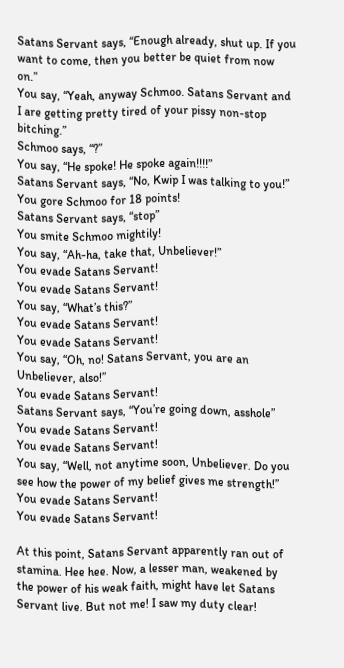Satans Servant says, “Enough already, shut up. If you want to come, then you better be quiet from now on.”
You say, “Yeah, anyway Schmoo. Satans Servant and I are getting pretty tired of your pissy non-stop bitching.”
Schmoo says, “?”
You say, “He spoke! He spoke again!!!!”
Satans Servant says, “No, Kwip I was talking to you!”
You gore Schmoo for 18 points!
Satans Servant says, “stop”
You smite Schmoo mightily!
You say, “Ah-ha, take that, Unbeliever!”
You evade Satans Servant!
You evade Satans Servant!
You say, “What’s this?”
You evade Satans Servant!
You evade Satans Servant!
You say, “Oh, no! Satans Servant, you are an Unbeliever, also!”
You evade Satans Servant!
Satans Servant says, “You’re going down, asshole”
You evade Satans Servant!
You evade Satans Servant!
You say, “Well, not anytime soon, Unbeliever. Do you see how the power of my belief gives me strength!”
You evade Satans Servant!
You evade Satans Servant!

At this point, Satans Servant apparently ran out of stamina. Hee hee. Now, a lesser man, weakened by the power of his weak faith, might have let Satans Servant live. But not me! I saw my duty clear!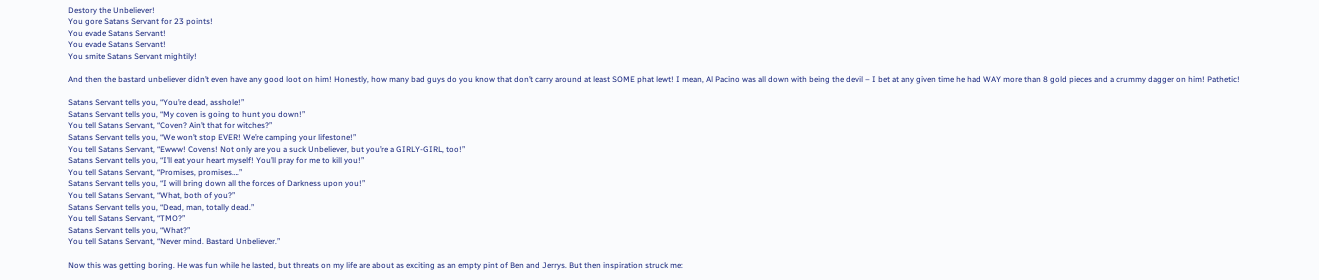Destory the Unbeliever!
You gore Satans Servant for 23 points!
You evade Satans Servant!
You evade Satans Servant!
You smite Satans Servant mightily!

And then the bastard unbeliever didn’t even have any good loot on him! Honestly, how many bad guys do you know that don’t carry around at least SOME phat lewt! I mean, Al Pacino was all down with being the devil – I bet at any given time he had WAY more than 8 gold pieces and a crummy dagger on him! Pathetic!

Satans Servant tells you, “You’re dead, asshole!”
Satans Servant tells you, “My coven is going to hunt you down!”
You tell Satans Servant, “Coven? Ain’t that for witches?”
Satans Servant tells you, “We won’t stop EVER! We’re camping your lifestone!”
You tell Satans Servant, “Ewww! Covens! Not only are you a suck Unbeliever, but you’re a GIRLY-GIRL, too!”
Satans Servant tells you, “I’ll eat your heart myself! You’ll pray for me to kill you!”
You tell Satans Servant, “Promises, promises….”
Satans Servant tells you, “I will bring down all the forces of Darkness upon you!”
You tell Satans Servant, “What, both of you?”
Satans Servant tells you, “Dead, man, totally dead.”
You tell Satans Servant, “TMO?”
Satans Servant tells you, “What?”
You tell Satans Servant, “Never mind. Bastard Unbeliever.”

Now this was getting boring. He was fun while he lasted, but threats on my life are about as exciting as an empty pint of Ben and Jerrys. But then inspiration struck me: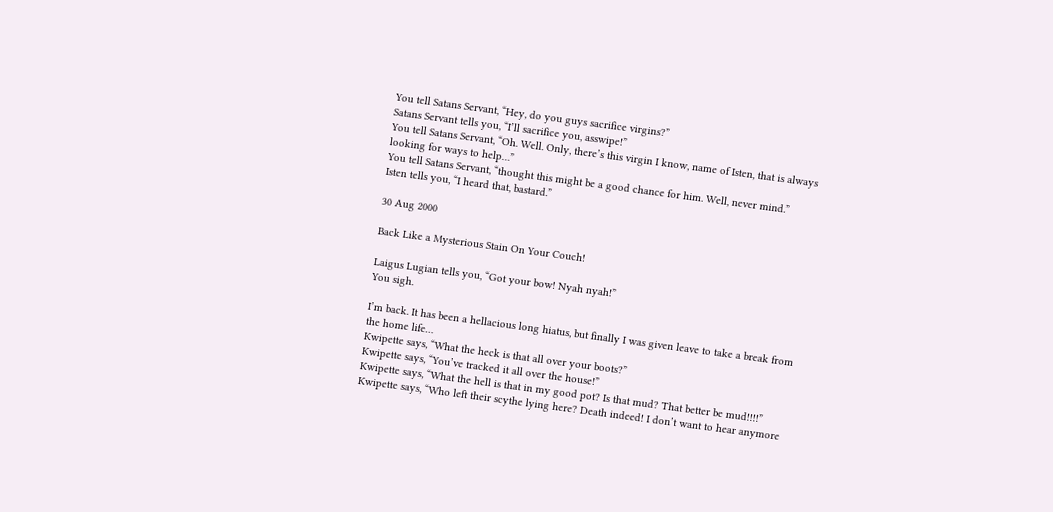You tell Satans Servant, “Hey, do you guys sacrifice virgins?”
Satans Servant tells you, “I’ll sacrifice you, asswipe!”
You tell Satans Servant, “Oh. Well. Only, there’s this virgin I know, name of Isten, that is always looking for ways to help…”
You tell Satans Servant, “thought this might be a good chance for him. Well, never mind.”
Isten tells you, “I heard that, bastard.”

30 Aug 2000

Back Like a Mysterious Stain On Your Couch!

Laigus Lugian tells you, “Got your bow! Nyah nyah!”
You sigh.

I’m back. It has been a hellacious long hiatus, but finally I was given leave to take a break from the home life…
Kwipette says, “What the heck is that all over your boots?”
Kwipette says, “You’ve tracked it all over the house!”
Kwipette says, “What the hell is that in my good pot? Is that mud? That better be mud!!!!”
Kwipette says, “Who left their scythe lying here? Death indeed! I don’t want to hear anymore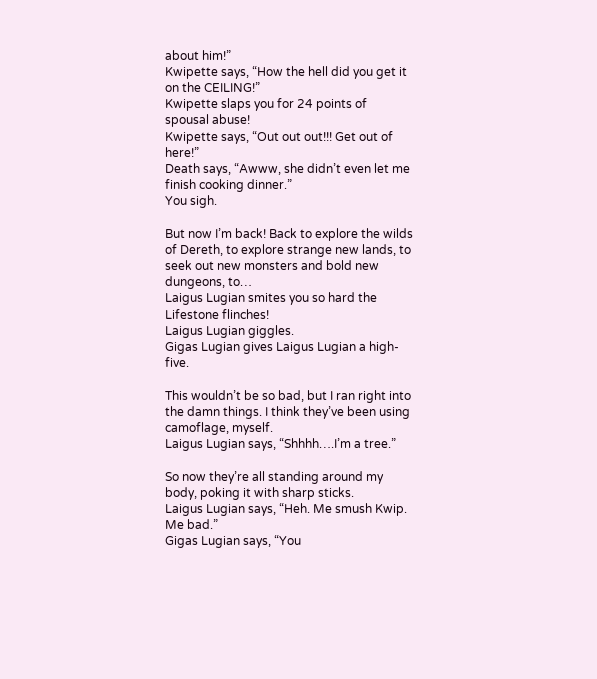about him!”
Kwipette says, “How the hell did you get it on the CEILING!”
Kwipette slaps you for 24 points of spousal abuse!
Kwipette says, “Out out out!!! Get out of here!”
Death says, “Awww, she didn’t even let me finish cooking dinner.”
You sigh.

But now I’m back! Back to explore the wilds of Dereth, to explore strange new lands, to seek out new monsters and bold new dungeons, to…
Laigus Lugian smites you so hard the Lifestone flinches!
Laigus Lugian giggles.
Gigas Lugian gives Laigus Lugian a high-five.

This wouldn’t be so bad, but I ran right into the damn things. I think they’ve been using camoflage, myself.
Laigus Lugian says, “Shhhh….I’m a tree.”

So now they’re all standing around my body, poking it with sharp sticks.
Laigus Lugian says, “Heh. Me smush Kwip. Me bad.”
Gigas Lugian says, “You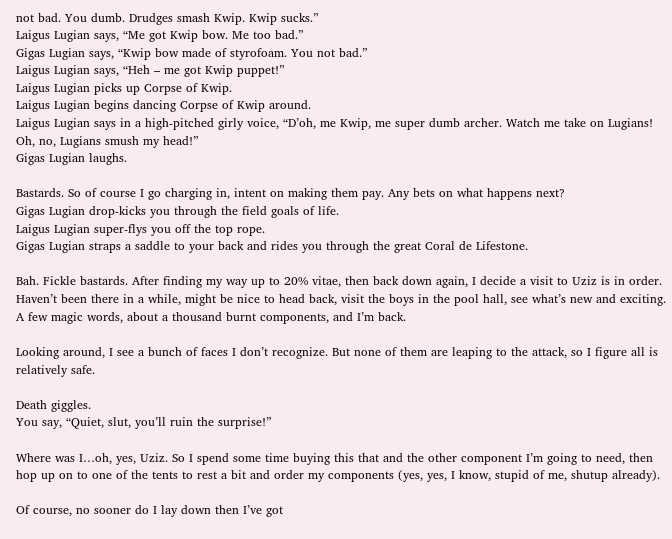not bad. You dumb. Drudges smash Kwip. Kwip sucks.”
Laigus Lugian says, “Me got Kwip bow. Me too bad.”
Gigas Lugian says, “Kwip bow made of styrofoam. You not bad.”
Laigus Lugian says, “Heh – me got Kwip puppet!”
Laigus Lugian picks up Corpse of Kwip.
Laigus Lugian begins dancing Corpse of Kwip around.
Laigus Lugian says in a high-pitched girly voice, “D’oh, me Kwip, me super dumb archer. Watch me take on Lugians! Oh, no, Lugians smush my head!”
Gigas Lugian laughs.

Bastards. So of course I go charging in, intent on making them pay. Any bets on what happens next?
Gigas Lugian drop-kicks you through the field goals of life.
Laigus Lugian super-flys you off the top rope.
Gigas Lugian straps a saddle to your back and rides you through the great Coral de Lifestone.

Bah. Fickle bastards. After finding my way up to 20% vitae, then back down again, I decide a visit to Uziz is in order. Haven’t been there in a while, might be nice to head back, visit the boys in the pool hall, see what’s new and exciting. A few magic words, about a thousand burnt components, and I’m back.

Looking around, I see a bunch of faces I don’t recognize. But none of them are leaping to the attack, so I figure all is relatively safe.

Death giggles.
You say, “Quiet, slut, you’ll ruin the surprise!”

Where was I…oh, yes, Uziz. So I spend some time buying this that and the other component I’m going to need, then hop up on to one of the tents to rest a bit and order my components (yes, yes, I know, stupid of me, shutup already).

Of course, no sooner do I lay down then I’ve got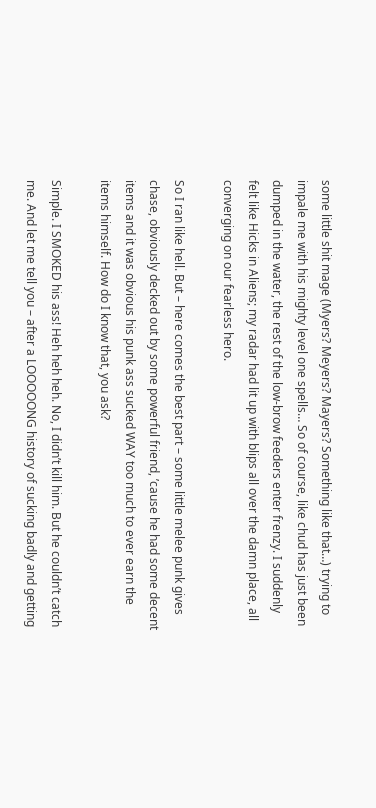some little shit mage (Myers? Meyers? Mayers? Something like that…) trying to impale me with his mighty level one spells… So of course, like chud has just been dumped in the water, the rest of the low-brow feeders enter frenzy. I suddenly felt like Hicks in Aliens; my radar had lit up with blips all over the damn place, all converging on our fearless hero.

So I ran like hell. But – here comes the best part – some little melee punk gives chase, obviously decked out by some powerful friend, ’cause he had some decent items and it was obvious his punk ass sucked WAY too much to ever earn the items himself. How do I know that, you ask?

Simple. I SMOKED his ass! Heh heh heh. No, I didn’t kill him. But he couldn’t catch me. And let me tell you – after a LOOOOONG history of sucking badly and getting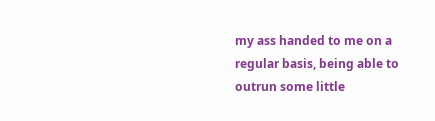my ass handed to me on a regular basis, being able to outrun some little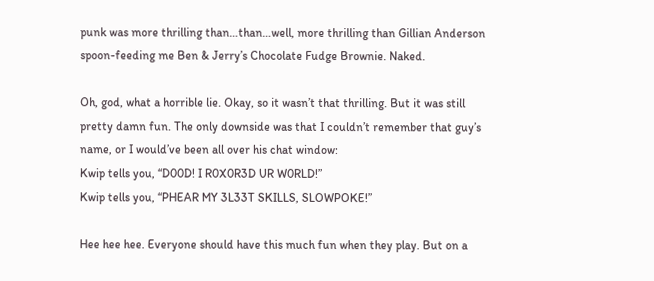punk was more thrilling than…than…well, more thrilling than Gillian Anderson spoon-feeding me Ben & Jerry’s Chocolate Fudge Brownie. Naked.

Oh, god, what a horrible lie. Okay, so it wasn’t that thrilling. But it was still pretty damn fun. The only downside was that I couldn’t remember that guy’s name, or I would’ve been all over his chat window:
Kwip tells you, “D00D! I R0X0R3D UR W0RLD!”
Kwip tells you, “PHEAR MY 3L33T SKILLS, SLOWPOKE!”

Hee hee hee. Everyone should have this much fun when they play. But on a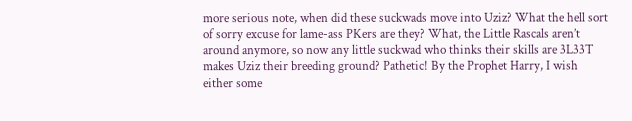more serious note, when did these suckwads move into Uziz? What the hell sort of sorry excuse for lame-ass PKers are they? What, the Little Rascals aren’t around anymore, so now any little suckwad who thinks their skills are 3L33T makes Uziz their breeding ground? Pathetic! By the Prophet Harry, I wish either some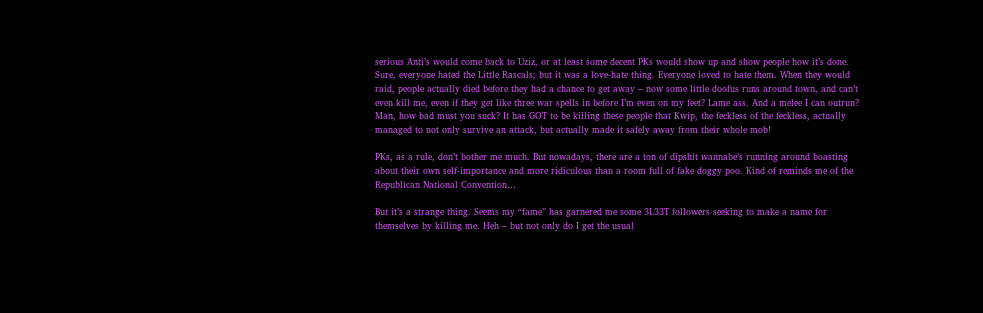serious Anti’s would come back to Uziz, or at least some decent PKs would show up and show people how it’s done. Sure, everyone hated the Little Rascals; but it was a love-hate thing. Everyone loved to hate them. When they would raid, people actually died before they had a chance to get away – now some little doofus runs around town, and can’t even kill me, even if they get like three war spells in before I’m even on my feet? Lame ass. And a melee I can outrun? Man, how bad must you suck? It has GOT to be killing these people that Kwip, the feckless of the feckless, actually managed to not only survive an attack, but actually made it safely away from their whole mob!

PKs, as a rule, don’t bother me much. But nowadays, there are a ton of dipshit wannabe’s running around boasting about their own self-importance and more ridiculous than a room full of fake doggy poo. Kind of reminds me of the Republican National Convention…

But it’s a strange thing. Seems my “fame” has garnered me some 3L33T followers seeking to make a name for themselves by killing me. Heh – but not only do I get the usual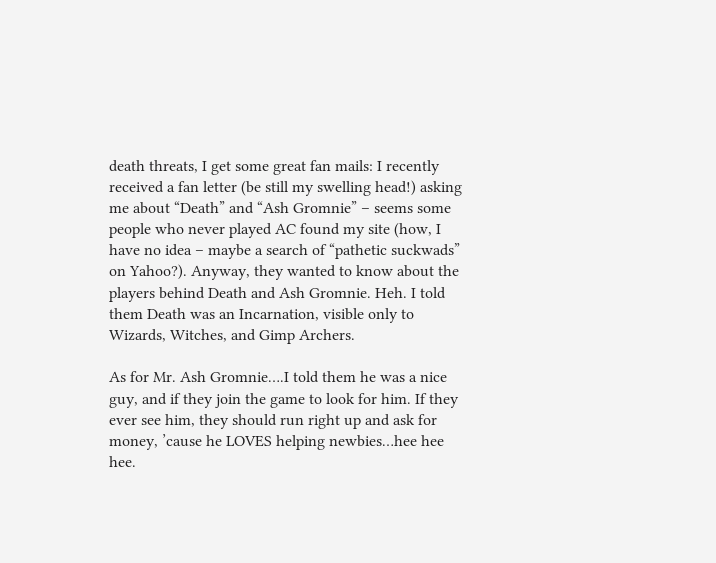death threats, I get some great fan mails: I recently received a fan letter (be still my swelling head!) asking me about “Death” and “Ash Gromnie” – seems some people who never played AC found my site (how, I have no idea – maybe a search of “pathetic suckwads” on Yahoo?). Anyway, they wanted to know about the players behind Death and Ash Gromnie. Heh. I told them Death was an Incarnation, visible only to Wizards, Witches, and Gimp Archers.

As for Mr. Ash Gromnie….I told them he was a nice guy, and if they join the game to look for him. If they ever see him, they should run right up and ask for money, ’cause he LOVES helping newbies…hee hee hee.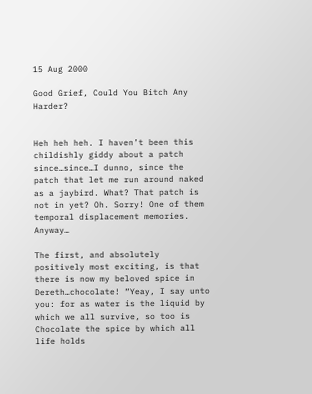15 Aug 2000

Good Grief, Could You Bitch Any Harder?


Heh heh heh. I haven’t been this childishly giddy about a patch since…since…I dunno, since the patch that let me run around naked as a jaybird. What? That patch is not in yet? Oh. Sorry! One of them temporal displacement memories. Anyway…

The first, and absolutely positively most exciting, is that there is now my beloved spice in Dereth…chocolate! “Yeay, I say unto you: for as water is the liquid by which we all survive, so too is Chocolate the spice by which all life holds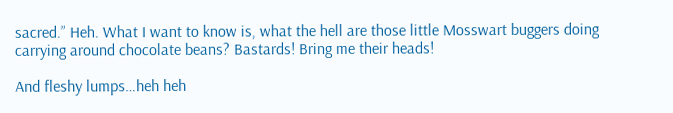sacred.” Heh. What I want to know is, what the hell are those little Mosswart buggers doing carrying around chocolate beans? Bastards! Bring me their heads!

And fleshy lumps…heh heh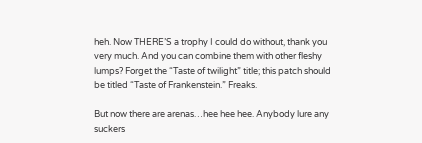heh. Now THERE’S a trophy I could do without, thank you very much. And you can combine them with other fleshy lumps? Forget the “Taste of twilight” title; this patch should be titled “Taste of Frankenstein.” Freaks.

But now there are arenas…hee hee hee. Anybody lure any suckers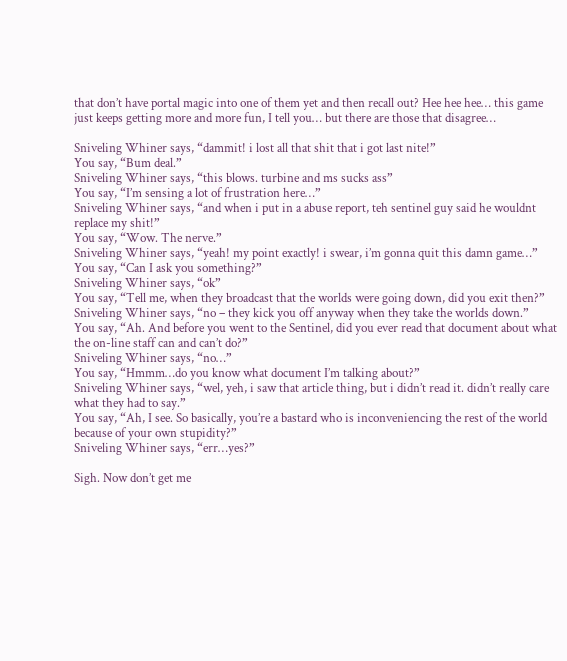that don’t have portal magic into one of them yet and then recall out? Hee hee hee… this game just keeps getting more and more fun, I tell you… but there are those that disagree…

Sniveling Whiner says, “dammit! i lost all that shit that i got last nite!”
You say, “Bum deal.”
Sniveling Whiner says, “this blows. turbine and ms sucks ass”
You say, “I’m sensing a lot of frustration here…”
Sniveling Whiner says, “and when i put in a abuse report, teh sentinel guy said he wouldnt replace my shit!”
You say, “Wow. The nerve.”
Sniveling Whiner says, “yeah! my point exactly! i swear, i’m gonna quit this damn game…”
You say, “Can I ask you something?”
Sniveling Whiner says, “ok”
You say, “Tell me, when they broadcast that the worlds were going down, did you exit then?”
Sniveling Whiner says, “no – they kick you off anyway when they take the worlds down.”
You say, “Ah. And before you went to the Sentinel, did you ever read that document about what the on-line staff can and can’t do?”
Sniveling Whiner says, “no…”
You say, “Hmmm…do you know what document I’m talking about?”
Sniveling Whiner says, “wel, yeh, i saw that article thing, but i didn’t read it. didn’t really care what they had to say.”
You say, “Ah, I see. So basically, you’re a bastard who is inconveniencing the rest of the world because of your own stupidity?”
Sniveling Whiner says, “err…yes?”

Sigh. Now don’t get me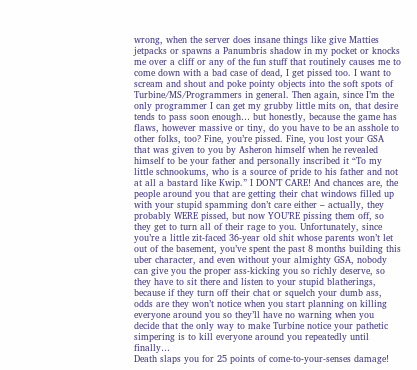wrong, when the server does insane things like give Matties jetpacks or spawns a Panumbris shadow in my pocket or knocks me over a cliff or any of the fun stuff that routinely causes me to come down with a bad case of dead, I get pissed too. I want to scream and shout and poke pointy objects into the soft spots of Turbine/MS/Programmers in general. Then again, since I’m the only programmer I can get my grubby little mits on, that desire tends to pass soon enough… but honestly, because the game has flaws, however massive or tiny, do you have to be an asshole to other folks, too? Fine, you’re pissed. Fine, you lost your GSA that was given to you by Asheron himself when he revealed himself to be your father and personally inscribed it “To my little schnookums, who is a source of pride to his father and not at all a bastard like Kwip.” I DON’T CARE! And chances are, the people around you that are getting their chat windows filled up with your stupid spamming don’t care either – actually, they probably WERE pissed, but now YOU’RE pissing them off, so they get to turn all of their rage to you. Unfortunately, since you’re a little zit-faced 36-year old shit whose parents won’t let out of the basement, you’ve spent the past 8 months building this uber character, and even without your almighty GSA, nobody can give you the proper ass-kicking you so richly deserve, so they have to sit there and listen to your stupid blatherings, because if they turn off their chat or squelch your dumb ass, odds are they won’t notice when you start planning on killing everyone around you so they’ll have no warning when you decide that the only way to make Turbine notice your pathetic simpering is to kill everyone around you repeatedly until finally…
Death slaps you for 25 points of come-to-your-senses damage!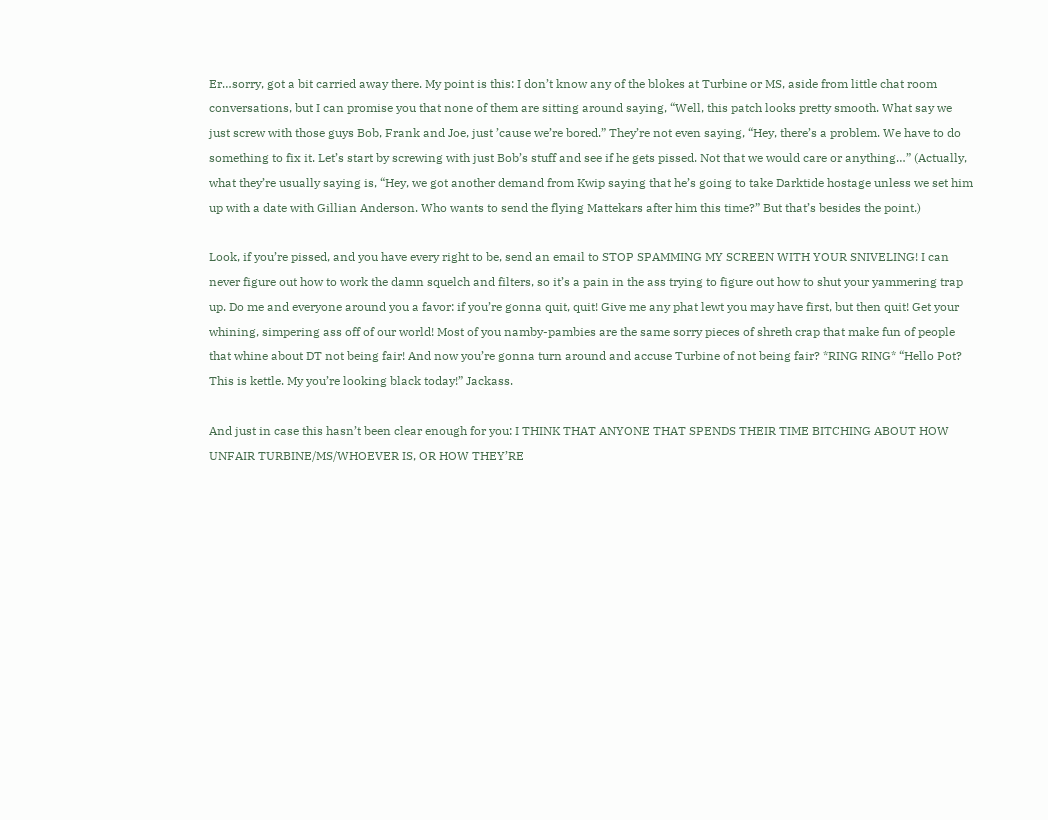Er…sorry, got a bit carried away there. My point is this: I don’t know any of the blokes at Turbine or MS, aside from little chat room conversations, but I can promise you that none of them are sitting around saying, “Well, this patch looks pretty smooth. What say we just screw with those guys Bob, Frank and Joe, just ’cause we’re bored.” They’re not even saying, “Hey, there’s a problem. We have to do something to fix it. Let’s start by screwing with just Bob’s stuff and see if he gets pissed. Not that we would care or anything…” (Actually, what they’re usually saying is, “Hey, we got another demand from Kwip saying that he’s going to take Darktide hostage unless we set him up with a date with Gillian Anderson. Who wants to send the flying Mattekars after him this time?” But that’s besides the point.)

Look, if you’re pissed, and you have every right to be, send an email to STOP SPAMMING MY SCREEN WITH YOUR SNIVELING! I can never figure out how to work the damn squelch and filters, so it’s a pain in the ass trying to figure out how to shut your yammering trap up. Do me and everyone around you a favor: if you’re gonna quit, quit! Give me any phat lewt you may have first, but then quit! Get your whining, simpering ass off of our world! Most of you namby-pambies are the same sorry pieces of shreth crap that make fun of people that whine about DT not being fair! And now you’re gonna turn around and accuse Turbine of not being fair? *RING RING* “Hello Pot? This is kettle. My you’re looking black today!” Jackass.

And just in case this hasn’t been clear enough for you: I THINK THAT ANYONE THAT SPENDS THEIR TIME BITCHING ABOUT HOW UNFAIR TURBINE/MS/WHOEVER IS, OR HOW THEY’RE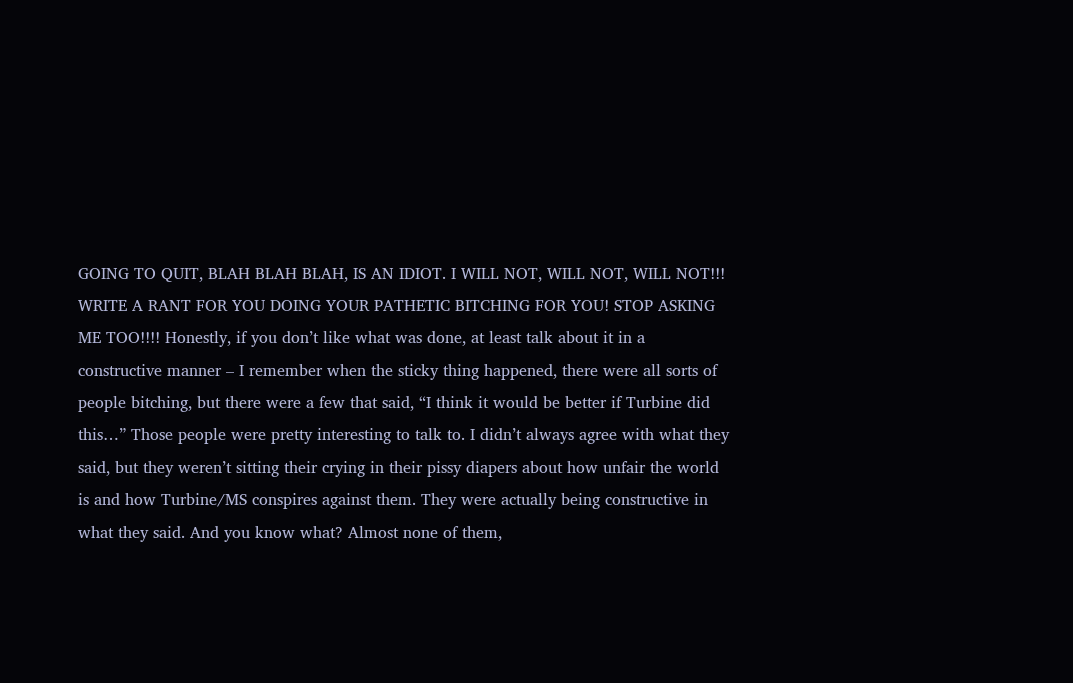GOING TO QUIT, BLAH BLAH BLAH, IS AN IDIOT. I WILL NOT, WILL NOT, WILL NOT!!! WRITE A RANT FOR YOU DOING YOUR PATHETIC BITCHING FOR YOU! STOP ASKING ME TOO!!!! Honestly, if you don’t like what was done, at least talk about it in a constructive manner – I remember when the sticky thing happened, there were all sorts of people bitching, but there were a few that said, “I think it would be better if Turbine did this…” Those people were pretty interesting to talk to. I didn’t always agree with what they said, but they weren’t sitting their crying in their pissy diapers about how unfair the world is and how Turbine/MS conspires against them. They were actually being constructive in what they said. And you know what? Almost none of them,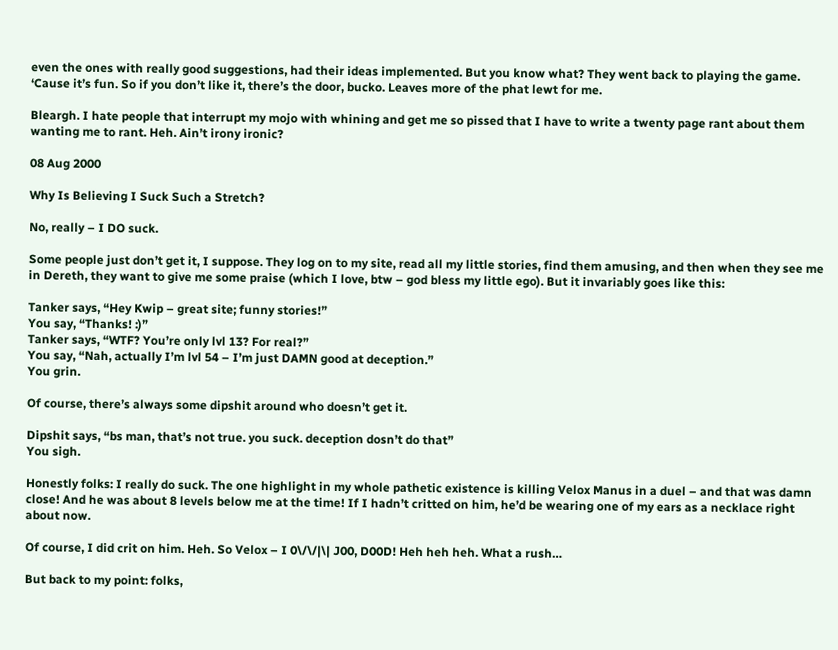even the ones with really good suggestions, had their ideas implemented. But you know what? They went back to playing the game. ‘Cause it’s fun. So if you don’t like it, there’s the door, bucko. Leaves more of the phat lewt for me.

Bleargh. I hate people that interrupt my mojo with whining and get me so pissed that I have to write a twenty page rant about them wanting me to rant. Heh. Ain’t irony ironic?

08 Aug 2000

Why Is Believing I Suck Such a Stretch?

No, really – I DO suck.

Some people just don’t get it, I suppose. They log on to my site, read all my little stories, find them amusing, and then when they see me in Dereth, they want to give me some praise (which I love, btw – god bless my little ego). But it invariably goes like this:

Tanker says, “Hey Kwip – great site; funny stories!”
You say, “Thanks! :)”
Tanker says, “WTF? You’re only lvl 13? For real?”
You say, “Nah, actually I’m lvl 54 – I’m just DAMN good at deception.”
You grin.

Of course, there’s always some dipshit around who doesn’t get it.

Dipshit says, “bs man, that’s not true. you suck. deception dosn’t do that”
You sigh.

Honestly folks: I really do suck. The one highlight in my whole pathetic existence is killing Velox Manus in a duel – and that was damn close! And he was about 8 levels below me at the time! If I hadn’t critted on him, he’d be wearing one of my ears as a necklace right about now.

Of course, I did crit on him. Heh. So Velox – I 0\/\/|\| J00, D00D! Heh heh heh. What a rush…

But back to my point: folks,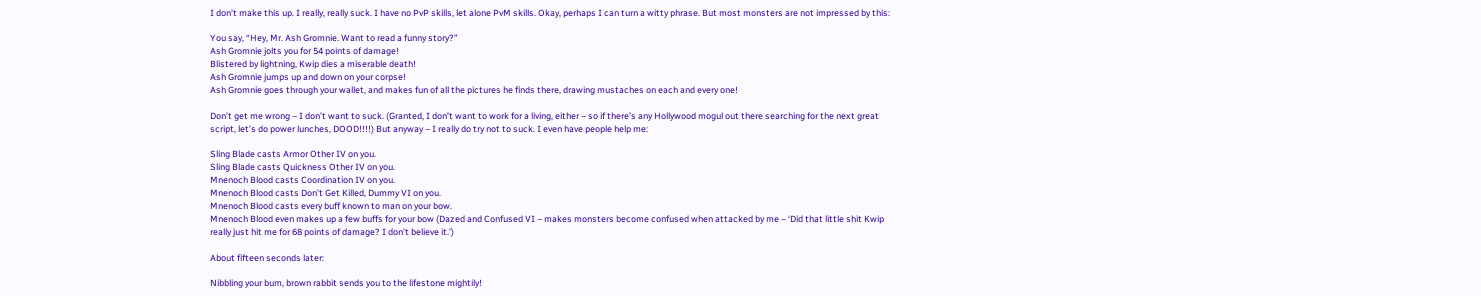I don’t make this up. I really, really suck. I have no PvP skills, let alone PvM skills. Okay, perhaps I can turn a witty phrase. But most monsters are not impressed by this:

You say, “Hey, Mr. Ash Gromnie. Want to read a funny story?”
Ash Gromnie jolts you for 54 points of damage!
Blistered by lightning, Kwip dies a miserable death!
Ash Gromnie jumps up and down on your corpse!
Ash Gromnie goes through your wallet, and makes fun of all the pictures he finds there, drawing mustaches on each and every one!

Don’t get me wrong – I don’t want to suck. (Granted, I don’t want to work for a living, either – so if there’s any Hollywood mogul out there searching for the next great script, let’s do power lunches, DOOD!!!!) But anyway – I really do try not to suck. I even have people help me:

Sling Blade casts Armor Other IV on you.
Sling Blade casts Quickness Other IV on you.
Mnenoch Blood casts Coordination IV on you.
Mnenoch Blood casts Don’t Get Killed, Dummy VI on you.
Mnenoch Blood casts every buff known to man on your bow.
Mnenoch Blood even makes up a few buffs for your bow (Dazed and Confused VI – makes monsters become confused when attacked by me – ‘Did that little shit Kwip really just hit me for 68 points of damage? I don’t believe it.’)

About fifteen seconds later:

Nibbling your bum, brown rabbit sends you to the lifestone mightily!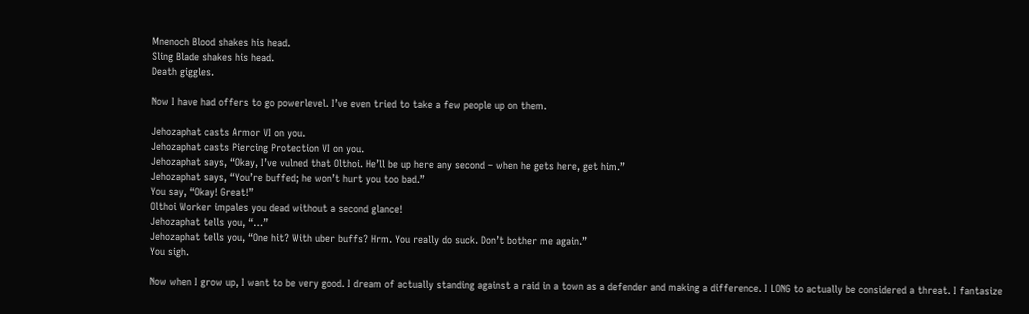Mnenoch Blood shakes his head.
Sling Blade shakes his head.
Death giggles.

Now I have had offers to go powerlevel. I’ve even tried to take a few people up on them.

Jehozaphat casts Armor VI on you.
Jehozaphat casts Piercing Protection VI on you.
Jehozaphat says, “Okay, I’ve vulned that Olthoi. He’ll be up here any second – when he gets here, get him.”
Jehozaphat says, “You’re buffed; he won’t hurt you too bad.”
You say, “Okay! Great!”
Olthoi Worker impales you dead without a second glance!
Jehozaphat tells you, “…”
Jehozaphat tells you, “One hit? With uber buffs? Hrm. You really do suck. Don’t bother me again.”
You sigh.

Now when I grow up, I want to be very good. I dream of actually standing against a raid in a town as a defender and making a difference. I LONG to actually be considered a threat. I fantasize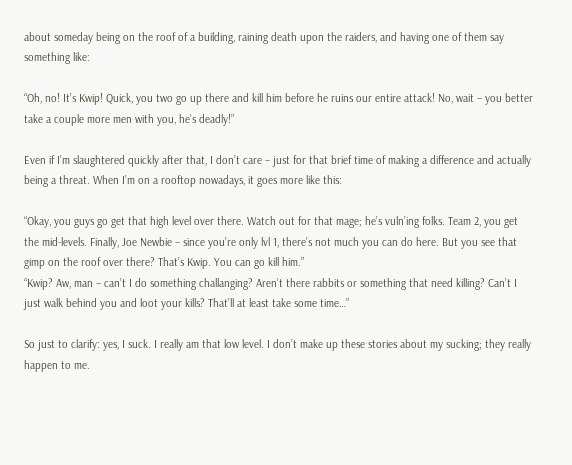about someday being on the roof of a building, raining death upon the raiders, and having one of them say something like:

“Oh, no! It’s Kwip! Quick, you two go up there and kill him before he ruins our entire attack! No, wait – you better take a couple more men with you, he’s deadly!”

Even if I’m slaughtered quickly after that, I don’t care – just for that brief time of making a difference and actually being a threat. When I’m on a rooftop nowadays, it goes more like this:

“Okay, you guys go get that high level over there. Watch out for that mage; he’s vuln’ing folks. Team 2, you get the mid-levels. Finally, Joe Newbie – since you’re only lvl 1, there’s not much you can do here. But you see that gimp on the roof over there? That’s Kwip. You can go kill him.”
“Kwip? Aw, man – can’t I do something challanging? Aren’t there rabbits or something that need killing? Can’t I just walk behind you and loot your kills? That’ll at least take some time…”

So just to clarify: yes, I suck. I really am that low level. I don’t make up these stories about my sucking; they really happen to me.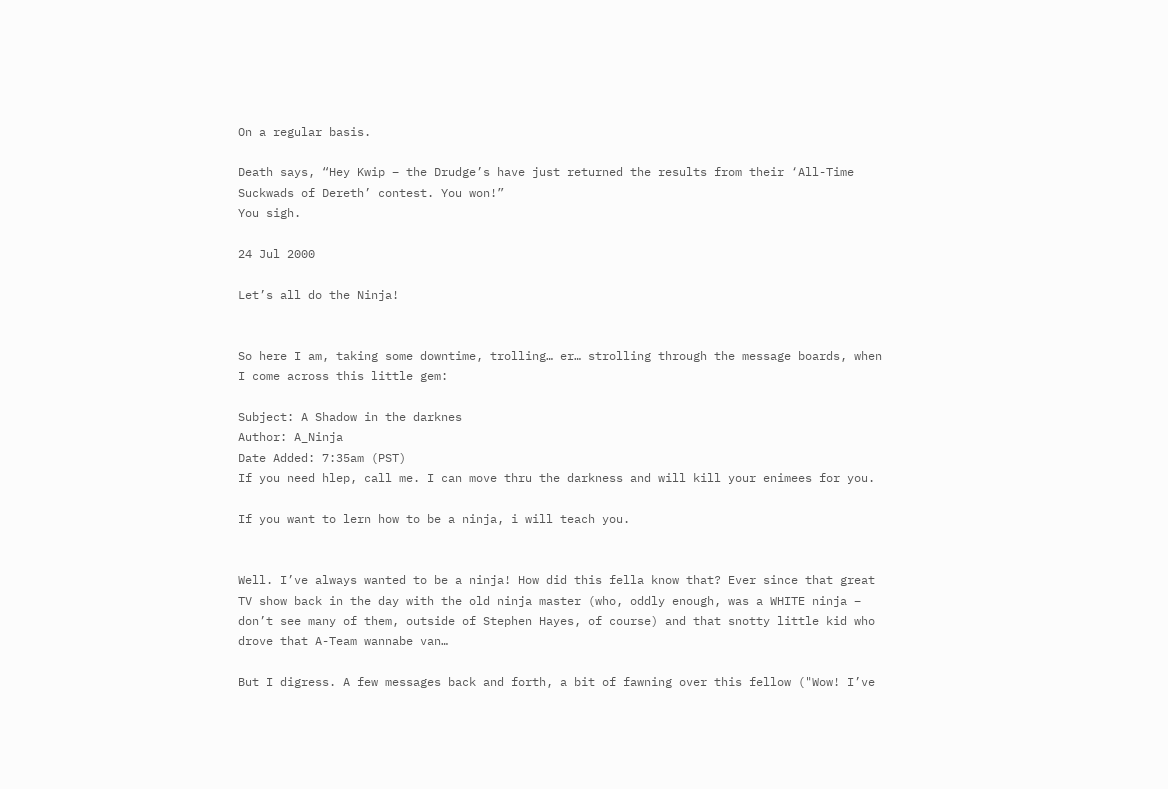On a regular basis.

Death says, “Hey Kwip – the Drudge’s have just returned the results from their ‘All-Time Suckwads of Dereth’ contest. You won!”
You sigh.

24 Jul 2000

Let’s all do the Ninja!


So here I am, taking some downtime, trolling… er… strolling through the message boards, when I come across this little gem:

Subject: A Shadow in the darknes
Author: A_Ninja
Date Added: 7:35am (PST)
If you need hlep, call me. I can move thru the darkness and will kill your enimees for you.

If you want to lern how to be a ninja, i will teach you.


Well. I’ve always wanted to be a ninja! How did this fella know that? Ever since that great TV show back in the day with the old ninja master (who, oddly enough, was a WHITE ninja – don’t see many of them, outside of Stephen Hayes, of course) and that snotty little kid who drove that A-Team wannabe van…

But I digress. A few messages back and forth, a bit of fawning over this fellow ("Wow! I’ve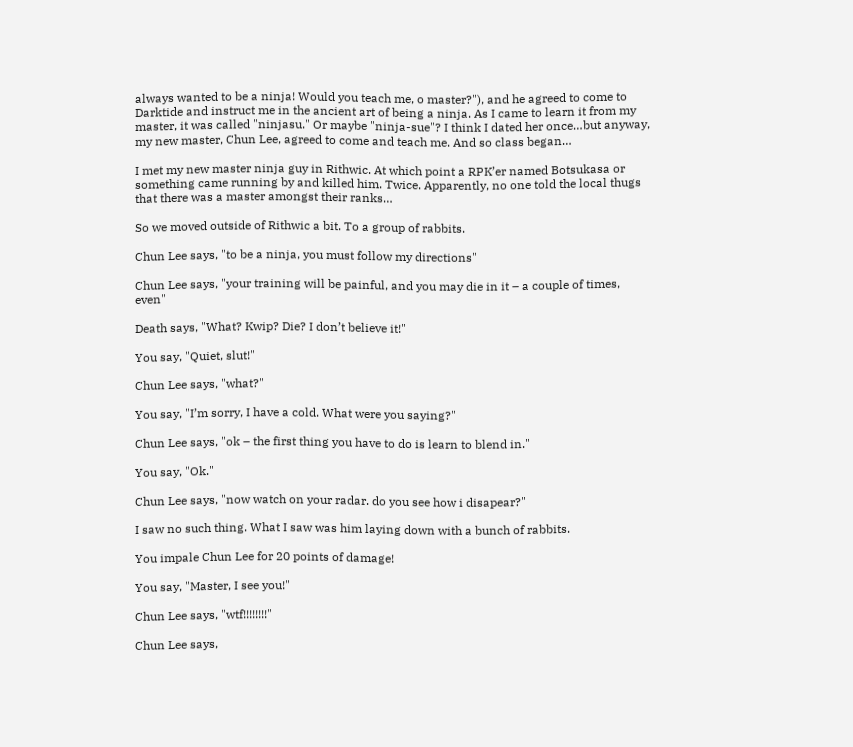always wanted to be a ninja! Would you teach me, o master?"), and he agreed to come to Darktide and instruct me in the ancient art of being a ninja. As I came to learn it from my master, it was called "ninjasu." Or maybe "ninja-sue"? I think I dated her once…but anyway, my new master, Chun Lee, agreed to come and teach me. And so class began…

I met my new master ninja guy in Rithwic. At which point a RPK’er named Botsukasa or something came running by and killed him. Twice. Apparently, no one told the local thugs that there was a master amongst their ranks…

So we moved outside of Rithwic a bit. To a group of rabbits.

Chun Lee says, "to be a ninja, you must follow my directions"

Chun Lee says, "your training will be painful, and you may die in it – a couple of times, even"

Death says, "What? Kwip? Die? I don’t believe it!"

You say, "Quiet, slut!"

Chun Lee says, "what?"

You say, "I’m sorry, I have a cold. What were you saying?"

Chun Lee says, "ok – the first thing you have to do is learn to blend in."

You say, "Ok."

Chun Lee says, "now watch on your radar. do you see how i disapear?"

I saw no such thing. What I saw was him laying down with a bunch of rabbits.

You impale Chun Lee for 20 points of damage!

You say, "Master, I see you!"

Chun Lee says, "wtf!!!!!!!!"

Chun Lee says,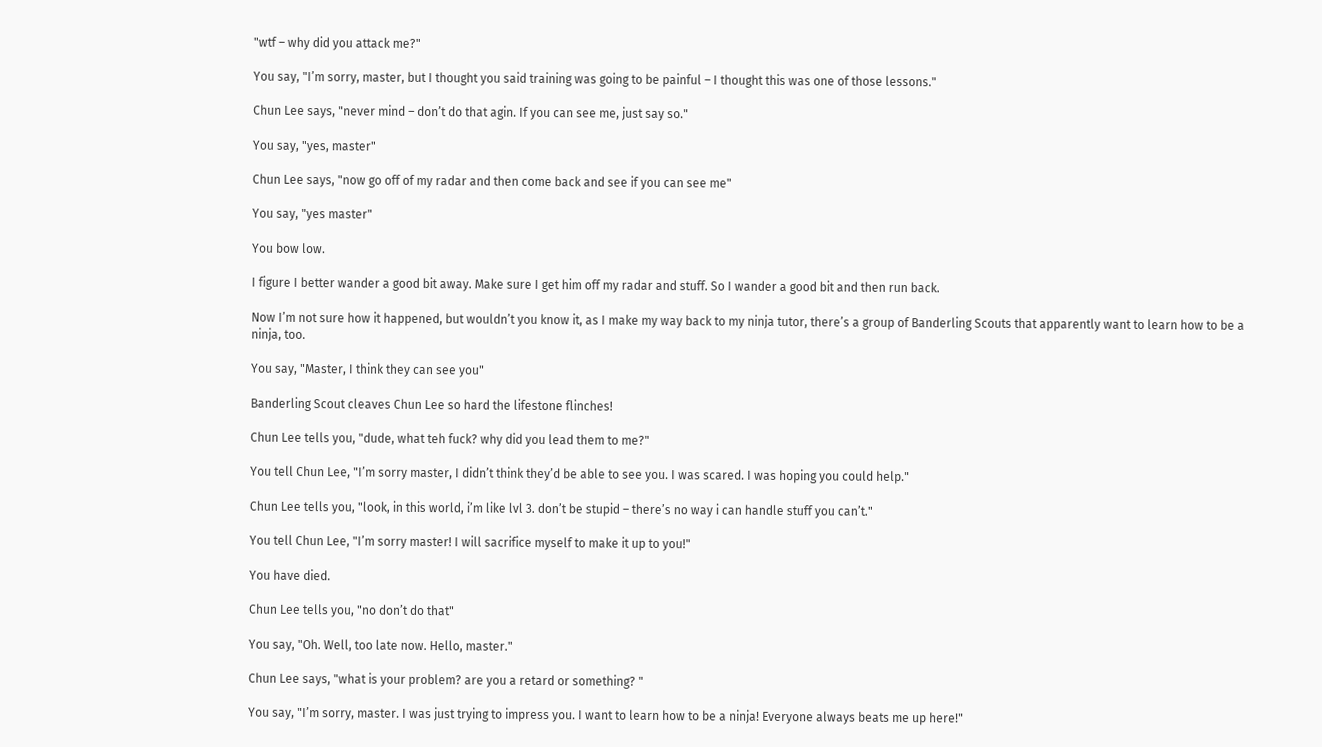"wtf – why did you attack me?"

You say, "I’m sorry, master, but I thought you said training was going to be painful – I thought this was one of those lessons."

Chun Lee says, "never mind – don’t do that agin. If you can see me, just say so."

You say, "yes, master"

Chun Lee says, "now go off of my radar and then come back and see if you can see me"

You say, "yes master"

You bow low.

I figure I better wander a good bit away. Make sure I get him off my radar and stuff. So I wander a good bit and then run back.

Now I’m not sure how it happened, but wouldn’t you know it, as I make my way back to my ninja tutor, there’s a group of Banderling Scouts that apparently want to learn how to be a ninja, too.

You say, "Master, I think they can see you"

Banderling Scout cleaves Chun Lee so hard the lifestone flinches!

Chun Lee tells you, "dude, what teh fuck? why did you lead them to me?"

You tell Chun Lee, "I’m sorry master, I didn’t think they’d be able to see you. I was scared. I was hoping you could help."

Chun Lee tells you, "look, in this world, i’m like lvl 3. don’t be stupid – there’s no way i can handle stuff you can’t."

You tell Chun Lee, "I’m sorry master! I will sacrifice myself to make it up to you!"

You have died.

Chun Lee tells you, "no don’t do that"

You say, "Oh. Well, too late now. Hello, master."

Chun Lee says, "what is your problem? are you a retard or something? "

You say, "I’m sorry, master. I was just trying to impress you. I want to learn how to be a ninja! Everyone always beats me up here!"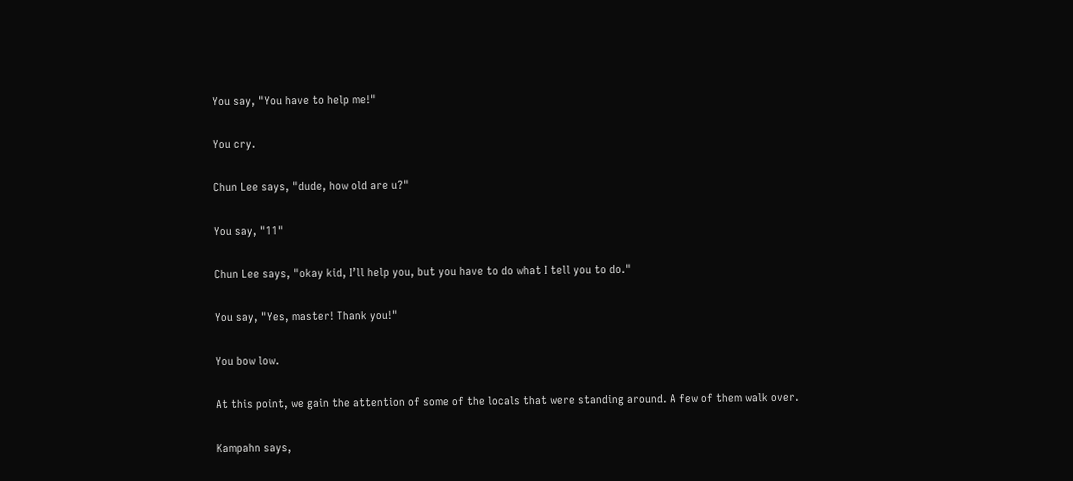You say, "You have to help me!"

You cry.

Chun Lee says, "dude, how old are u?"

You say, "11"

Chun Lee says, "okay kid, I’ll help you, but you have to do what I tell you to do."

You say, "Yes, master! Thank you!"

You bow low.

At this point, we gain the attention of some of the locals that were standing around. A few of them walk over.

Kampahn says,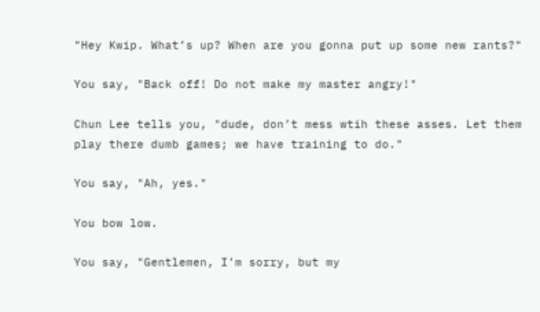"Hey Kwip. What’s up? When are you gonna put up some new rants?"

You say, "Back off! Do not make my master angry!"

Chun Lee tells you, "dude, don’t mess wtih these asses. Let them play there dumb games; we have training to do."

You say, "Ah, yes."

You bow low.

You say, "Gentlemen, I’m sorry, but my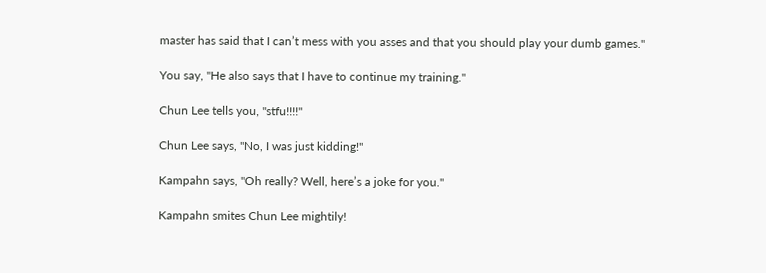master has said that I can’t mess with you asses and that you should play your dumb games."

You say, "He also says that I have to continue my training."

Chun Lee tells you, "stfu!!!!"

Chun Lee says, "No, I was just kidding!"

Kampahn says, "Oh really? Well, here’s a joke for you."

Kampahn smites Chun Lee mightily!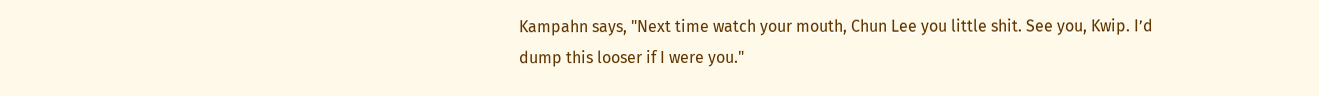Kampahn says, "Next time watch your mouth, Chun Lee you little shit. See you, Kwip. I’d dump this looser if I were you."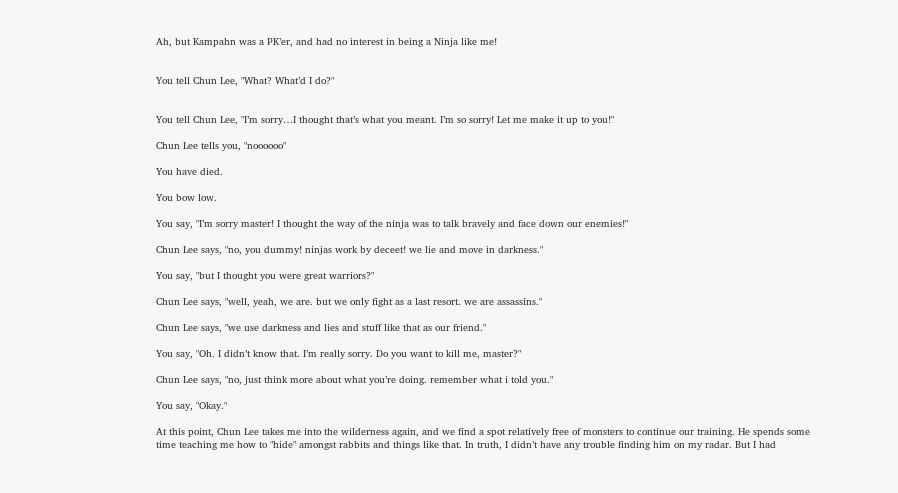Ah, but Kampahn was a PK’er, and had no interest in being a Ninja like me!


You tell Chun Lee, "What? What’d I do?"


You tell Chun Lee, "I’m sorry…I thought that’s what you meant. I’m so sorry! Let me make it up to you!"

Chun Lee tells you, "noooooo"

You have died.

You bow low.

You say, "I’m sorry master! I thought the way of the ninja was to talk bravely and face down our enemies!"

Chun Lee says, "no, you dummy! ninjas work by deceet! we lie and move in darkness."

You say, "but I thought you were great warriors?"

Chun Lee says, "well, yeah, we are. but we only fight as a last resort. we are assassins."

Chun Lee says, "we use darkness and lies and stuff like that as our friend."

You say, "Oh. I didn’t know that. I’m really sorry. Do you want to kill me, master?"

Chun Lee says, "no, just think more about what you’re doing. remember what i told you."

You say, "Okay."

At this point, Chun Lee takes me into the wilderness again, and we find a spot relatively free of monsters to continue our training. He spends some time teaching me how to "hide" amongst rabbits and things like that. In truth, I didn’t have any trouble finding him on my radar. But I had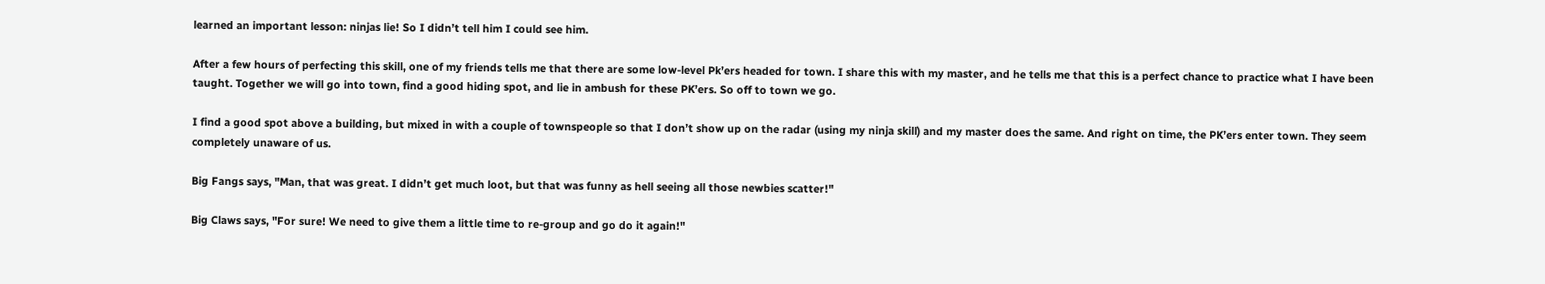learned an important lesson: ninjas lie! So I didn’t tell him I could see him.

After a few hours of perfecting this skill, one of my friends tells me that there are some low-level Pk’ers headed for town. I share this with my master, and he tells me that this is a perfect chance to practice what I have been taught. Together we will go into town, find a good hiding spot, and lie in ambush for these PK’ers. So off to town we go.

I find a good spot above a building, but mixed in with a couple of townspeople so that I don’t show up on the radar (using my ninja skill) and my master does the same. And right on time, the PK’ers enter town. They seem completely unaware of us.

Big Fangs says, "Man, that was great. I didn’t get much loot, but that was funny as hell seeing all those newbies scatter!"

Big Claws says, "For sure! We need to give them a little time to re-group and go do it again!"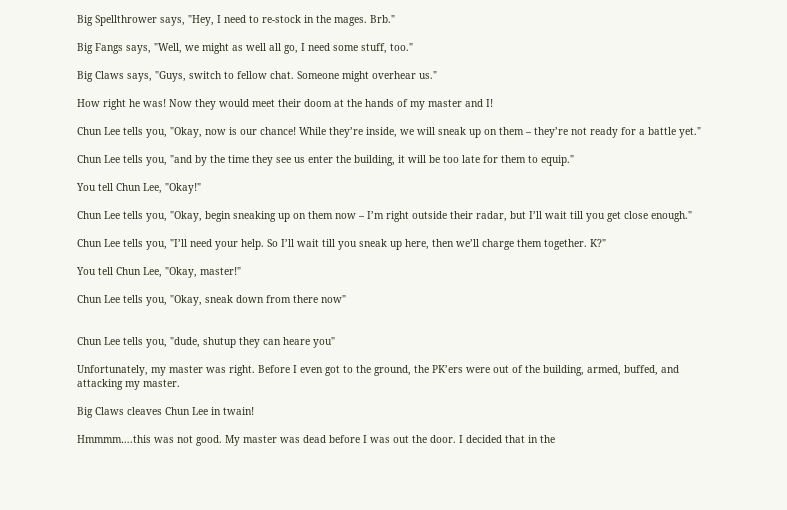Big Spellthrower says, "Hey, I need to re-stock in the mages. Brb."

Big Fangs says, "Well, we might as well all go, I need some stuff, too."

Big Claws says, "Guys, switch to fellow chat. Someone might overhear us."

How right he was! Now they would meet their doom at the hands of my master and I!

Chun Lee tells you, "Okay, now is our chance! While they’re inside, we will sneak up on them – they’re not ready for a battle yet."

Chun Lee tells you, "and by the time they see us enter the building, it will be too late for them to equip."

You tell Chun Lee, "Okay!"

Chun Lee tells you, "Okay, begin sneaking up on them now – I’m right outside their radar, but I’ll wait till you get close enough."

Chun Lee tells you, "I’ll need your help. So I’ll wait till you sneak up here, then we’ll charge them together. K?"

You tell Chun Lee, "Okay, master!"

Chun Lee tells you, "Okay, sneak down from there now"


Chun Lee tells you, "dude, shutup they can heare you"

Unfortunately, my master was right. Before I even got to the ground, the PK’ers were out of the building, armed, buffed, and attacking my master.

Big Claws cleaves Chun Lee in twain!

Hmmmm….this was not good. My master was dead before I was out the door. I decided that in the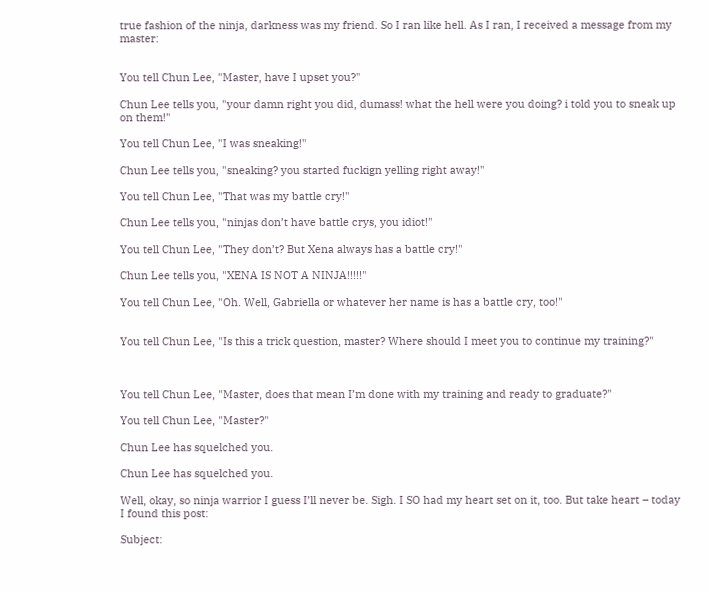true fashion of the ninja, darkness was my friend. So I ran like hell. As I ran, I received a message from my master:


You tell Chun Lee, "Master, have I upset you?"

Chun Lee tells you, "your damn right you did, dumass! what the hell were you doing? i told you to sneak up on them!"

You tell Chun Lee, "I was sneaking!"

Chun Lee tells you, "sneaking? you started fuckign yelling right away!"

You tell Chun Lee, "That was my battle cry!"

Chun Lee tells you, "ninjas don’t have battle crys, you idiot!"

You tell Chun Lee, "They don’t? But Xena always has a battle cry!"

Chun Lee tells you, "XENA IS NOT A NINJA!!!!!"

You tell Chun Lee, "Oh. Well, Gabriella or whatever her name is has a battle cry, too!"


You tell Chun Lee, "Is this a trick question, master? Where should I meet you to continue my training?"



You tell Chun Lee, "Master, does that mean I’m done with my training and ready to graduate?"

You tell Chun Lee, "Master?"

Chun Lee has squelched you.

Chun Lee has squelched you.

Well, okay, so ninja warrior I guess I’ll never be. Sigh. I SO had my heart set on it, too. But take heart – today I found this post:

Subject: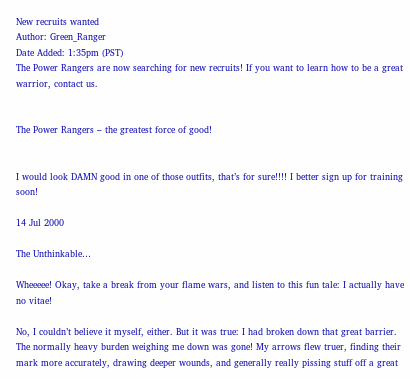New recruits wanted
Author: Green_Ranger
Date Added: 1:35pm (PST)
The Power Rangers are now searching for new recruits! If you want to learn how to be a great warrior, contact us.


The Power Rangers – the greatest force of good!


I would look DAMN good in one of those outfits, that’s for sure!!!! I better sign up for training soon!

14 Jul 2000

The Unthinkable…

Wheeeee! Okay, take a break from your flame wars, and listen to this fun tale: I actually have no vitae!

No, I couldn’t believe it myself, either. But it was true: I had broken down that great barrier. The normally heavy burden weighing me down was gone! My arrows flew truer, finding their mark more accurately, drawing deeper wounds, and generally really pissing stuff off a great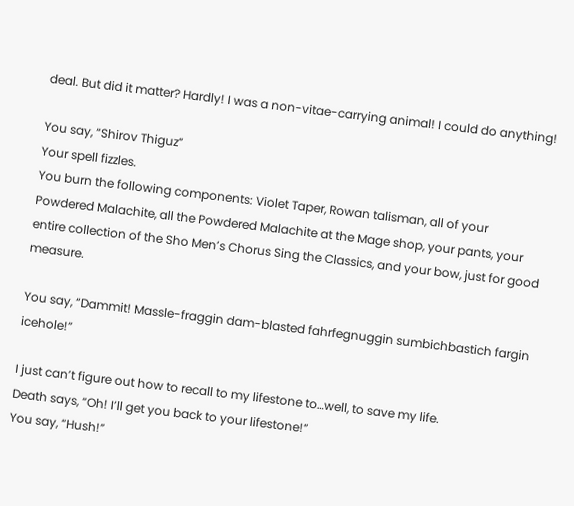deal. But did it matter? Hardly! I was a non-vitae-carrying animal! I could do anything!

You say, “Shirov Thiguz”
Your spell fizzles.
You burn the following components: Violet Taper, Rowan talisman, all of your Powdered Malachite, all the Powdered Malachite at the Mage shop, your pants, your entire collection of the Sho Men’s Chorus Sing the Classics, and your bow, just for good measure.

You say, “Dammit! Massle-fraggin dam-blasted fahrfegnuggin sumbichbastich fargin icehole!”

I just can’t figure out how to recall to my lifestone to…well, to save my life.
Death says, “Oh! I’ll get you back to your lifestone!”
You say, “Hush!”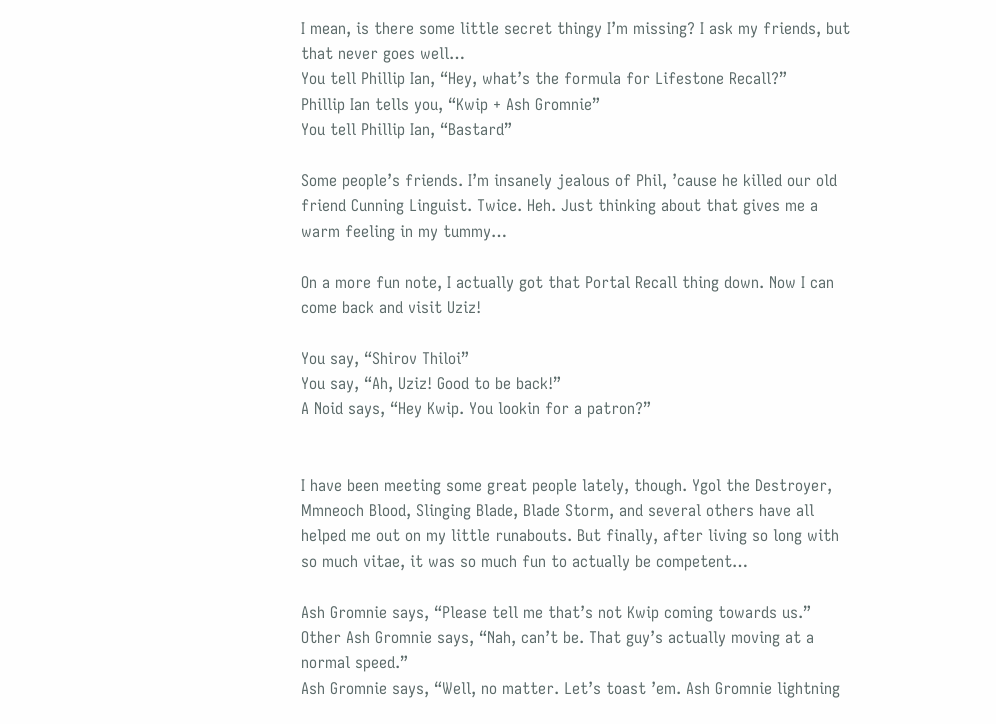I mean, is there some little secret thingy I’m missing? I ask my friends, but that never goes well…
You tell Phillip Ian, “Hey, what’s the formula for Lifestone Recall?”
Phillip Ian tells you, “Kwip + Ash Gromnie”
You tell Phillip Ian, “Bastard”

Some people’s friends. I’m insanely jealous of Phil, ’cause he killed our old friend Cunning Linguist. Twice. Heh. Just thinking about that gives me a warm feeling in my tummy…

On a more fun note, I actually got that Portal Recall thing down. Now I can come back and visit Uziz!

You say, “Shirov Thiloi”
You say, “Ah, Uziz! Good to be back!”
A Noid says, “Hey Kwip. You lookin for a patron?”


I have been meeting some great people lately, though. Ygol the Destroyer, Mmneoch Blood, Slinging Blade, Blade Storm, and several others have all helped me out on my little runabouts. But finally, after living so long with so much vitae, it was so much fun to actually be competent…

Ash Gromnie says, “Please tell me that’s not Kwip coming towards us.”
Other Ash Gromnie says, “Nah, can’t be. That guy’s actually moving at a normal speed.”
Ash Gromnie says, “Well, no matter. Let’s toast ’em. Ash Gromnie lightning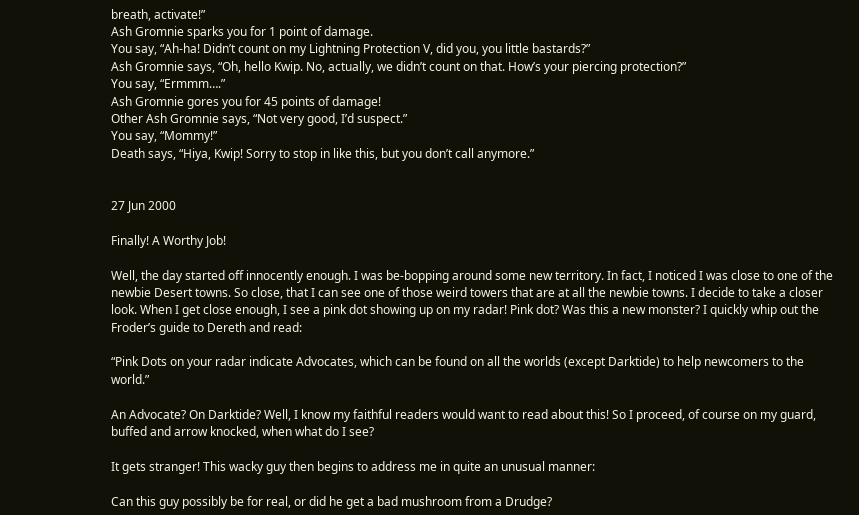breath, activate!”
Ash Gromnie sparks you for 1 point of damage.
You say, “Ah-ha! Didn’t count on my Lightning Protection V, did you, you little bastards?”
Ash Gromnie says, “Oh, hello Kwip. No, actually, we didn’t count on that. How’s your piercing protection?”
You say, “Ermmm….”
Ash Gromnie gores you for 45 points of damage!
Other Ash Gromnie says, “Not very good, I’d suspect.”
You say, “Mommy!”
Death says, “Hiya, Kwip! Sorry to stop in like this, but you don’t call anymore.”


27 Jun 2000

Finally! A Worthy Job!

Well, the day started off innocently enough. I was be-bopping around some new territory. In fact, I noticed I was close to one of the newbie Desert towns. So close, that I can see one of those weird towers that are at all the newbie towns. I decide to take a closer look. When I get close enough, I see a pink dot showing up on my radar! Pink dot? Was this a new monster? I quickly whip out the Froder’s guide to Dereth and read:

“Pink Dots on your radar indicate Advocates, which can be found on all the worlds (except Darktide) to help newcomers to the world.”

An Advocate? On Darktide? Well, I know my faithful readers would want to read about this! So I proceed, of course on my guard, buffed and arrow knocked, when what do I see?

It gets stranger! This wacky guy then begins to address me in quite an unusual manner:

Can this guy possibly be for real, or did he get a bad mushroom from a Drudge?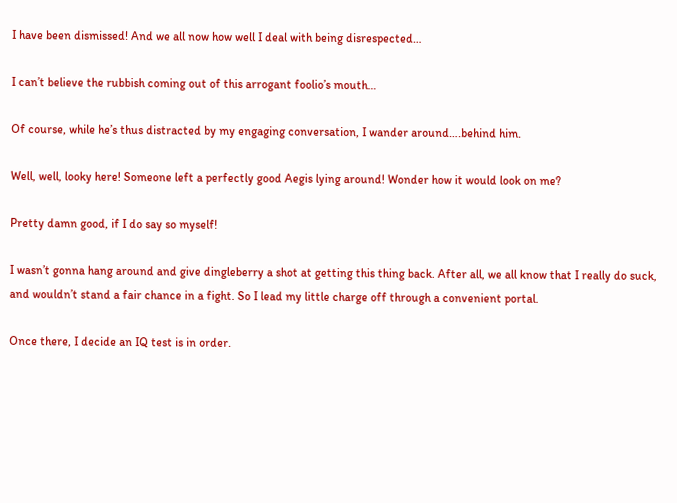I have been dismissed! And we all now how well I deal with being disrespected…

I can’t believe the rubbish coming out of this arrogant foolio’s mouth…

Of course, while he’s thus distracted by my engaging conversation, I wander around….behind him.

Well, well, looky here! Someone left a perfectly good Aegis lying around! Wonder how it would look on me?

Pretty damn good, if I do say so myself!

I wasn’t gonna hang around and give dingleberry a shot at getting this thing back. After all, we all know that I really do suck, and wouldn’t stand a fair chance in a fight. So I lead my little charge off through a convenient portal.

Once there, I decide an IQ test is in order.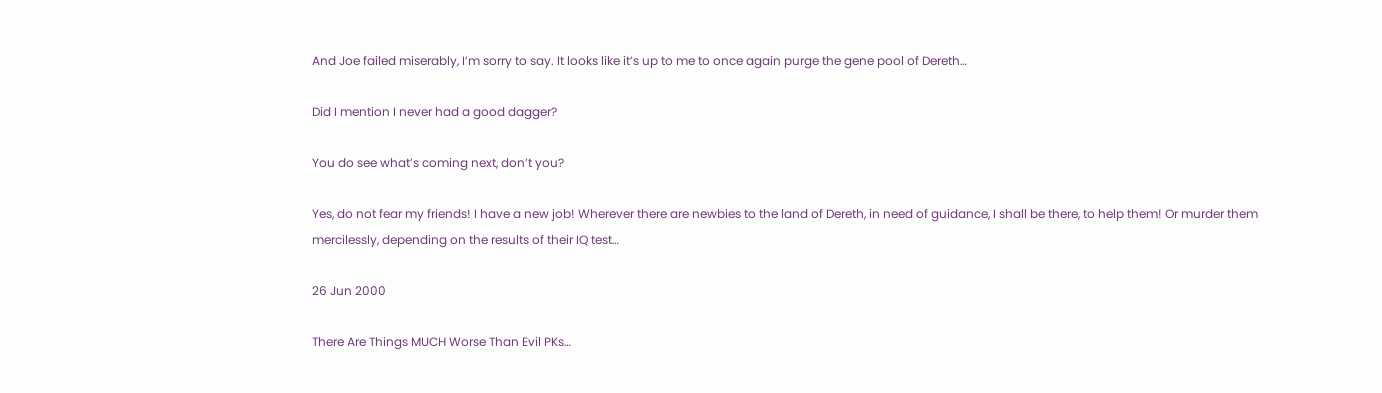And Joe failed miserably, I’m sorry to say. It looks like it’s up to me to once again purge the gene pool of Dereth…

Did I mention I never had a good dagger?

You do see what’s coming next, don’t you?

Yes, do not fear my friends! I have a new job! Wherever there are newbies to the land of Dereth, in need of guidance, I shall be there, to help them! Or murder them mercilessly, depending on the results of their IQ test…

26 Jun 2000

There Are Things MUCH Worse Than Evil PKs…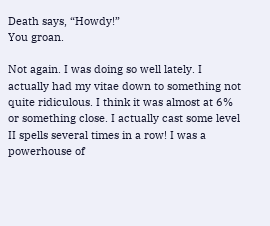Death says, “Howdy!”
You groan.

Not again. I was doing so well lately. I actually had my vitae down to something not quite ridiculous. I think it was almost at 6% or something close. I actually cast some level II spells several times in a row! I was a powerhouse of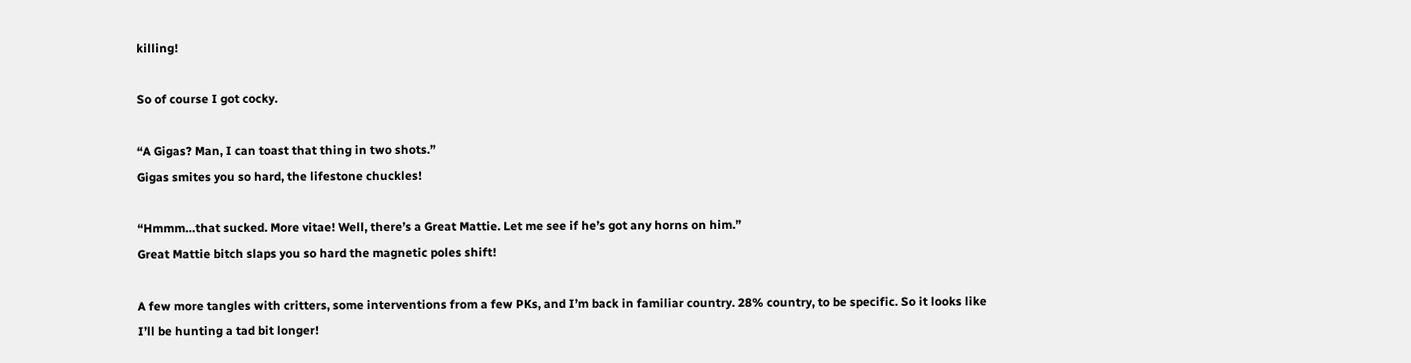killing!

So of course I got cocky.

“A Gigas? Man, I can toast that thing in two shots.”
Gigas smites you so hard, the lifestone chuckles!

“Hmmm…that sucked. More vitae! Well, there’s a Great Mattie. Let me see if he’s got any horns on him.”
Great Mattie bitch slaps you so hard the magnetic poles shift!

A few more tangles with critters, some interventions from a few PKs, and I’m back in familiar country. 28% country, to be specific. So it looks like I’ll be hunting a tad bit longer!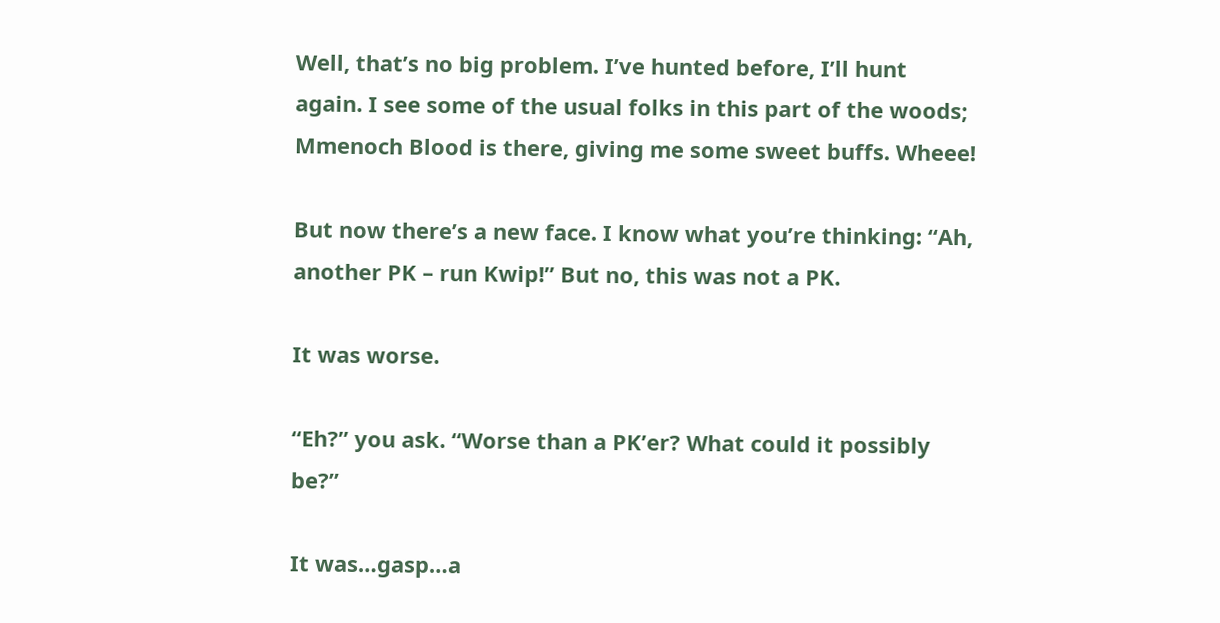Well, that’s no big problem. I’ve hunted before, I’ll hunt again. I see some of the usual folks in this part of the woods; Mmenoch Blood is there, giving me some sweet buffs. Wheee!

But now there’s a new face. I know what you’re thinking: “Ah, another PK – run Kwip!” But no, this was not a PK.

It was worse.

“Eh?” you ask. “Worse than a PK’er? What could it possibly be?”

It was…gasp…a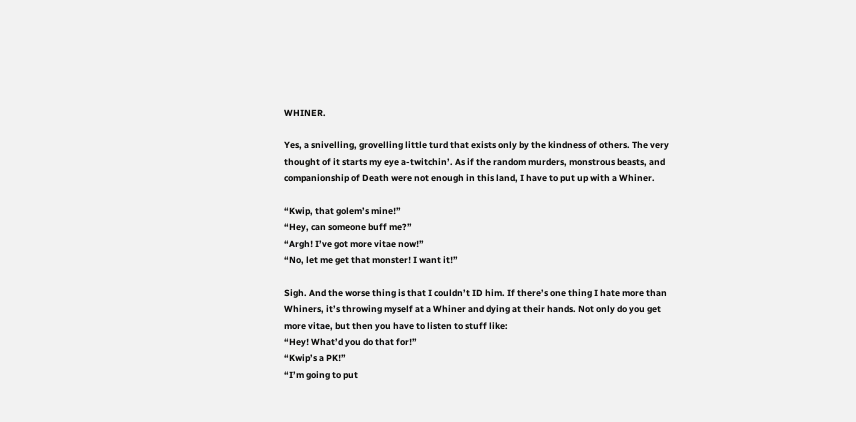WHINER.

Yes, a snivelling, grovelling little turd that exists only by the kindness of others. The very thought of it starts my eye a-twitchin’. As if the random murders, monstrous beasts, and companionship of Death were not enough in this land, I have to put up with a Whiner.

“Kwip, that golem’s mine!”
“Hey, can someone buff me?”
“Argh! I’ve got more vitae now!”
“No, let me get that monster! I want it!”

Sigh. And the worse thing is that I couldn’t ID him. If there’s one thing I hate more than Whiners, it’s throwing myself at a Whiner and dying at their hands. Not only do you get more vitae, but then you have to listen to stuff like:
“Hey! What’d you do that for!”
“Kwip’s a PK!”
“I’m going to put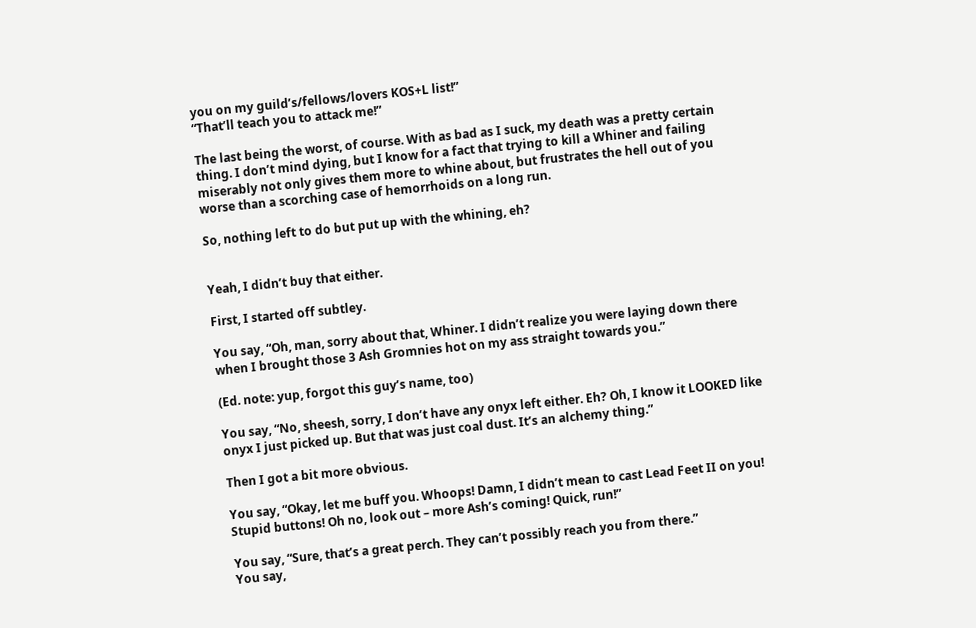you on my guild’s/fellows/lovers KOS+L list!”
“That’ll teach you to attack me!”

The last being the worst, of course. With as bad as I suck, my death was a pretty certain thing. I don’t mind dying, but I know for a fact that trying to kill a Whiner and failing miserably not only gives them more to whine about, but frustrates the hell out of you worse than a scorching case of hemorrhoids on a long run.

So, nothing left to do but put up with the whining, eh?


Yeah, I didn’t buy that either.

First, I started off subtley.

You say, “Oh, man, sorry about that, Whiner. I didn’t realize you were laying down there when I brought those 3 Ash Gromnies hot on my ass straight towards you.”

(Ed. note: yup, forgot this guy’s name, too)

You say, “No, sheesh, sorry, I don’t have any onyx left either. Eh? Oh, I know it LOOKED like onyx I just picked up. But that was just coal dust. It’s an alchemy thing.”

Then I got a bit more obvious.

You say, “Okay, let me buff you. Whoops! Damn, I didn’t mean to cast Lead Feet II on you! Stupid buttons! Oh no, look out – more Ash’s coming! Quick, run!”

You say, “Sure, that’s a great perch. They can’t possibly reach you from there.”
You say,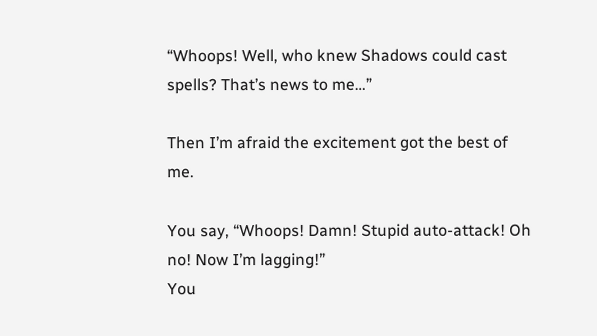“Whoops! Well, who knew Shadows could cast spells? That’s news to me…”

Then I’m afraid the excitement got the best of me.

You say, “Whoops! Damn! Stupid auto-attack! Oh no! Now I’m lagging!”
You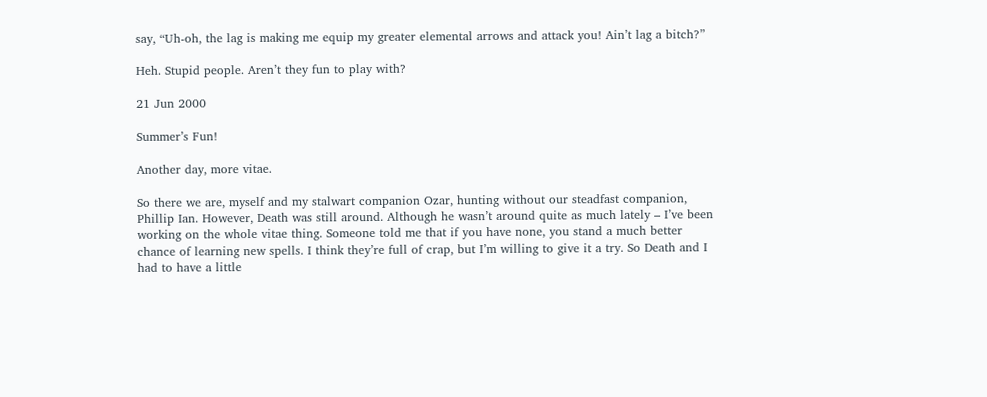say, “Uh-oh, the lag is making me equip my greater elemental arrows and attack you! Ain’t lag a bitch?”

Heh. Stupid people. Aren’t they fun to play with?

21 Jun 2000

Summer’s Fun!

Another day, more vitae.

So there we are, myself and my stalwart companion Ozar, hunting without our steadfast companion, Phillip Ian. However, Death was still around. Although he wasn’t around quite as much lately – I’ve been working on the whole vitae thing. Someone told me that if you have none, you stand a much better chance of learning new spells. I think they’re full of crap, but I’m willing to give it a try. So Death and I had to have a little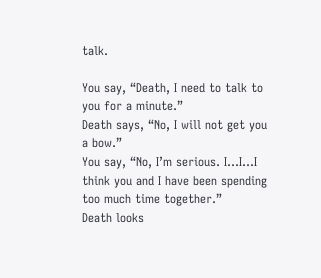talk.

You say, “Death, I need to talk to you for a minute.”
Death says, “No, I will not get you a bow.”
You say, “No, I’m serious. I…I…I think you and I have been spending too much time together.”
Death looks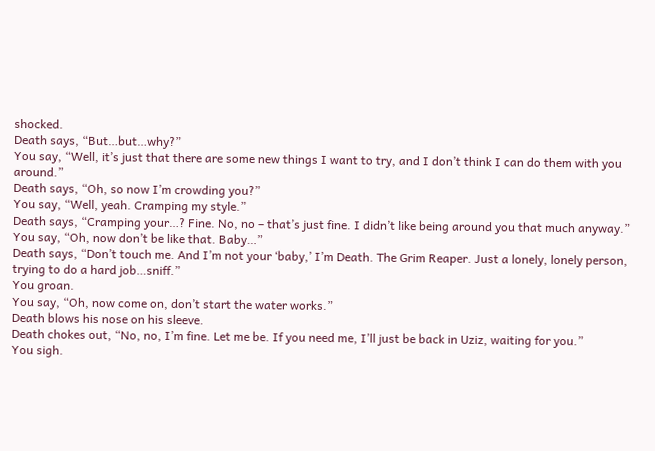shocked.
Death says, “But…but…why?”
You say, “Well, it’s just that there are some new things I want to try, and I don’t think I can do them with you around.”
Death says, “Oh, so now I’m crowding you?”
You say, “Well, yeah. Cramping my style.”
Death says, “Cramping your…? Fine. No, no – that’s just fine. I didn’t like being around you that much anyway.”
You say, “Oh, now don’t be like that. Baby…”
Death says, “Don’t touch me. And I’m not your ‘baby,’ I’m Death. The Grim Reaper. Just a lonely, lonely person, trying to do a hard job…sniff.”
You groan.
You say, “Oh, now come on, don’t start the water works.”
Death blows his nose on his sleeve.
Death chokes out, “No, no, I’m fine. Let me be. If you need me, I’ll just be back in Uziz, waiting for you.”
You sigh.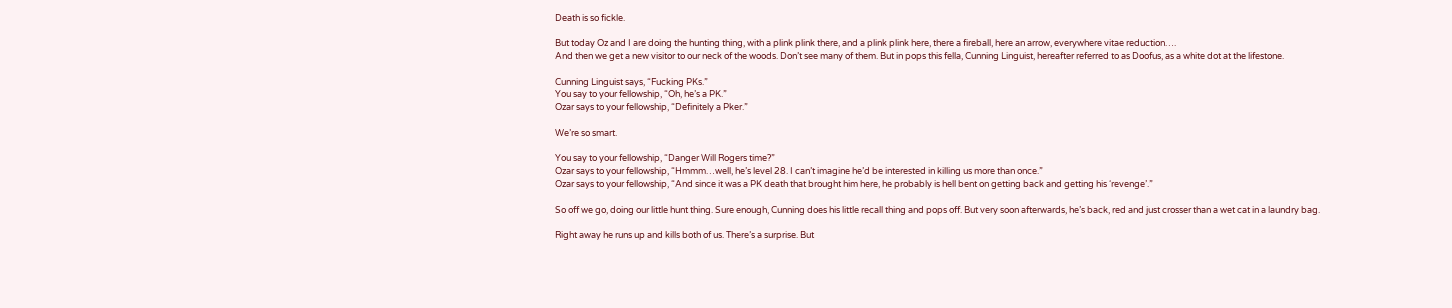Death is so fickle.

But today Oz and I are doing the hunting thing, with a plink plink there, and a plink plink here, there a fireball, here an arrow, everywhere vitae reduction….
And then we get a new visitor to our neck of the woods. Don’t see many of them. But in pops this fella, Cunning Linguist, hereafter referred to as Doofus, as a white dot at the lifestone.

Cunning Linguist says, “Fucking PKs.”
You say to your fellowship, “Oh, he’s a PK.”
Ozar says to your fellowship, “Definitely a Pker.”

We’re so smart.

You say to your fellowship, “Danger Will Rogers time?”
Ozar says to your fellowship, “Hmmm…well, he’s level 28. I can’t imagine he’d be interested in killing us more than once.”
Ozar says to your fellowship, “And since it was a PK death that brought him here, he probably is hell bent on getting back and getting his ‘revenge’.”

So off we go, doing our little hunt thing. Sure enough, Cunning does his little recall thing and pops off. But very soon afterwards, he’s back, red and just crosser than a wet cat in a laundry bag.

Right away he runs up and kills both of us. There’s a surprise. But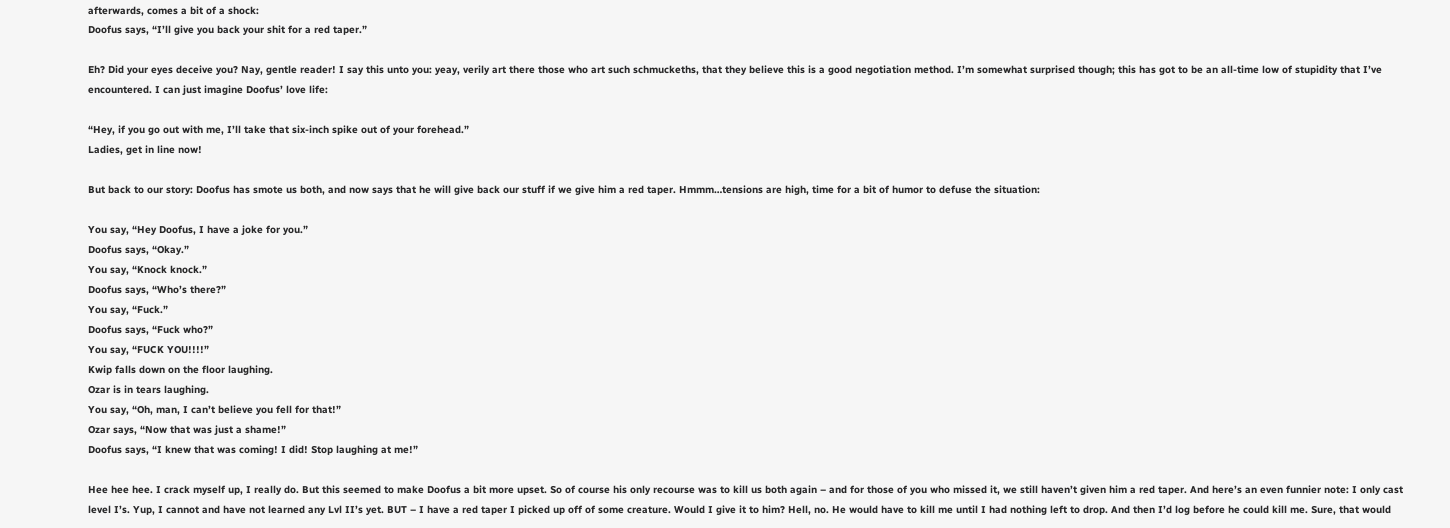afterwards, comes a bit of a shock:
Doofus says, “I’ll give you back your shit for a red taper.”

Eh? Did your eyes deceive you? Nay, gentle reader! I say this unto you: yeay, verily art there those who art such schmuckeths, that they believe this is a good negotiation method. I’m somewhat surprised though; this has got to be an all-time low of stupidity that I’ve encountered. I can just imagine Doofus’ love life:

“Hey, if you go out with me, I’ll take that six-inch spike out of your forehead.”
Ladies, get in line now!

But back to our story: Doofus has smote us both, and now says that he will give back our stuff if we give him a red taper. Hmmm…tensions are high, time for a bit of humor to defuse the situation:

You say, “Hey Doofus, I have a joke for you.”
Doofus says, “Okay.”
You say, “Knock knock.”
Doofus says, “Who’s there?”
You say, “Fuck.”
Doofus says, “Fuck who?”
You say, “FUCK YOU!!!!”
Kwip falls down on the floor laughing.
Ozar is in tears laughing.
You say, “Oh, man, I can’t believe you fell for that!”
Ozar says, “Now that was just a shame!”
Doofus says, “I knew that was coming! I did! Stop laughing at me!”

Hee hee hee. I crack myself up, I really do. But this seemed to make Doofus a bit more upset. So of course his only recourse was to kill us both again – and for those of you who missed it, we still haven’t given him a red taper. And here’s an even funnier note: I only cast level I’s. Yup, I cannot and have not learned any Lvl II’s yet. BUT – I have a red taper I picked up off of some creature. Would I give it to him? Hell, no. He would have to kill me until I had nothing left to drop. And then I’d log before he could kill me. Sure, that would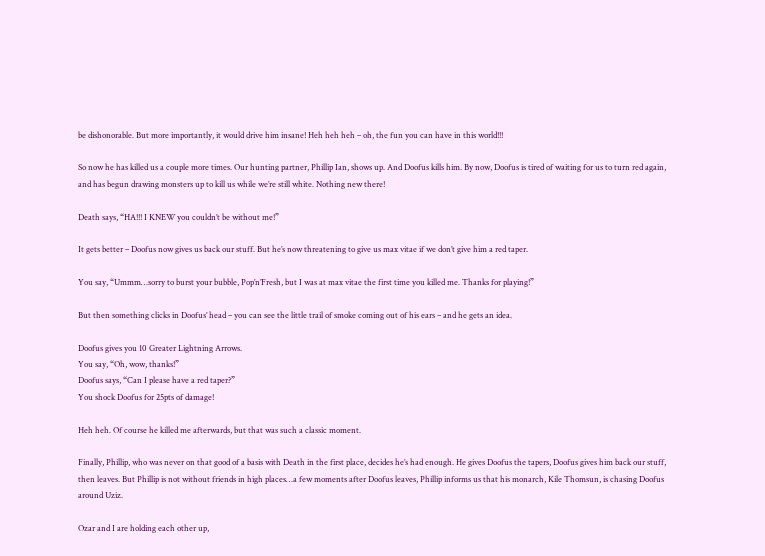be dishonorable. But more importantly, it would drive him insane! Heh heh heh – oh, the fun you can have in this world!!!

So now he has killed us a couple more times. Our hunting partner, Phillip Ian, shows up. And Doofus kills him. By now, Doofus is tired of waiting for us to turn red again, and has begun drawing monsters up to kill us while we’re still white. Nothing new there!

Death says, “HA!!! I KNEW you couldn’t be without me!”

It gets better – Doofus now gives us back our stuff. But he’s now threatening to give us max vitae if we don’t give him a red taper.

You say, “Ummm…sorry to burst your bubble, Pop’n’Fresh, but I was at max vitae the first time you killed me. Thanks for playing!”

But then something clicks in Doofus’ head – you can see the little trail of smoke coming out of his ears – and he gets an idea.

Doofus gives you 10 Greater Lightning Arrows.
You say, “Oh, wow, thanks!”
Doofus says, “Can I please have a red taper?”
You shock Doofus for 25pts of damage!

Heh heh. Of course he killed me afterwards, but that was such a classic moment.

Finally, Phillip, who was never on that good of a basis with Death in the first place, decides he’s had enough. He gives Doofus the tapers, Doofus gives him back our stuff, then leaves. But Phillip is not without friends in high places…a few moments after Doofus leaves, Phillip informs us that his monarch, Kile Thomsun, is chasing Doofus around Uziz.

Ozar and I are holding each other up,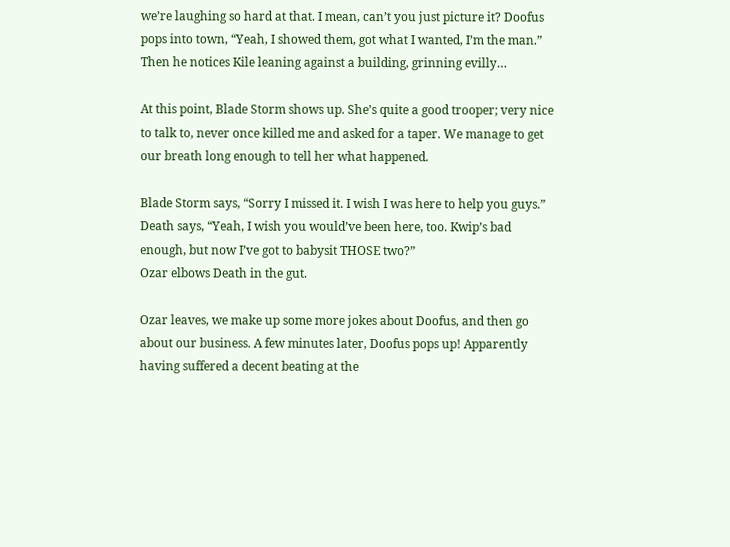we’re laughing so hard at that. I mean, can’t you just picture it? Doofus pops into town, “Yeah, I showed them, got what I wanted, I’m the man.” Then he notices Kile leaning against a building, grinning evilly…

At this point, Blade Storm shows up. She’s quite a good trooper; very nice to talk to, never once killed me and asked for a taper. We manage to get our breath long enough to tell her what happened.

Blade Storm says, “Sorry I missed it. I wish I was here to help you guys.”
Death says, “Yeah, I wish you would’ve been here, too. Kwip’s bad enough, but now I’ve got to babysit THOSE two?”
Ozar elbows Death in the gut.

Ozar leaves, we make up some more jokes about Doofus, and then go about our business. A few minutes later, Doofus pops up! Apparently having suffered a decent beating at the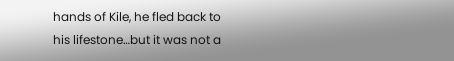hands of Kile, he fled back to his lifestone…but it was not a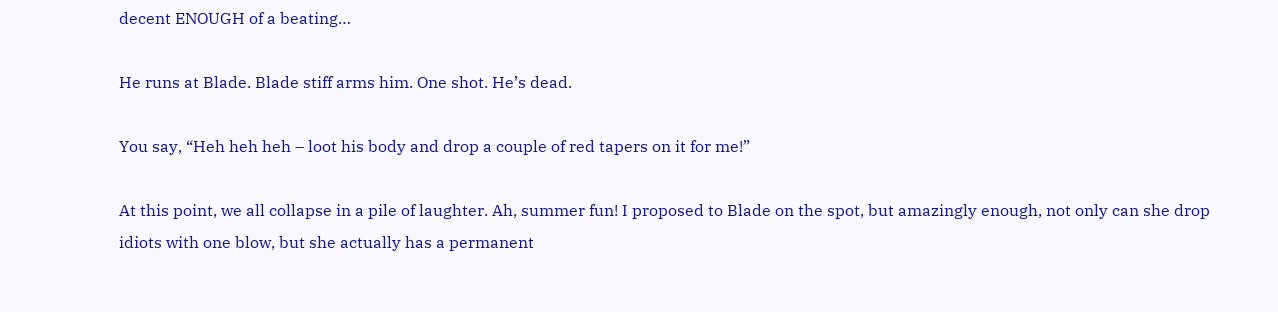decent ENOUGH of a beating…

He runs at Blade. Blade stiff arms him. One shot. He’s dead.

You say, “Heh heh heh – loot his body and drop a couple of red tapers on it for me!”

At this point, we all collapse in a pile of laughter. Ah, summer fun! I proposed to Blade on the spot, but amazingly enough, not only can she drop idiots with one blow, but she actually has a permanent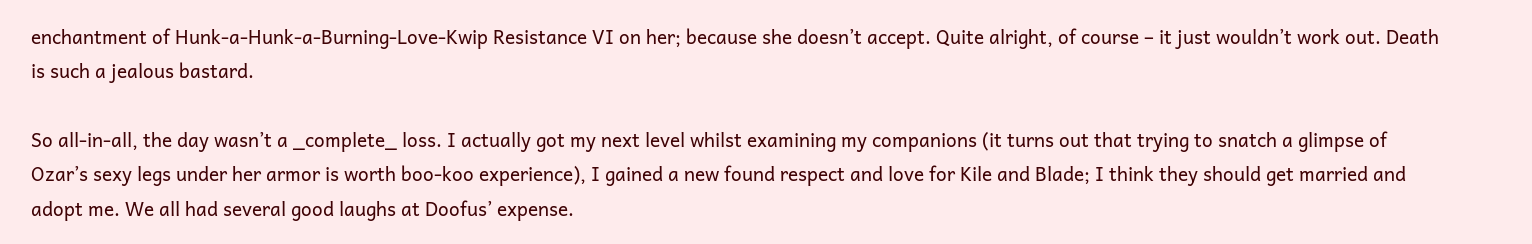enchantment of Hunk-a-Hunk-a-Burning-Love-Kwip Resistance VI on her; because she doesn’t accept. Quite alright, of course – it just wouldn’t work out. Death is such a jealous bastard.

So all-in-all, the day wasn’t a _complete_ loss. I actually got my next level whilst examining my companions (it turns out that trying to snatch a glimpse of Ozar’s sexy legs under her armor is worth boo-koo experience), I gained a new found respect and love for Kile and Blade; I think they should get married and adopt me. We all had several good laughs at Doofus’ expense.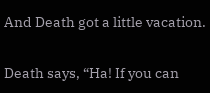And Death got a little vacation.

Death says, “Ha! If you can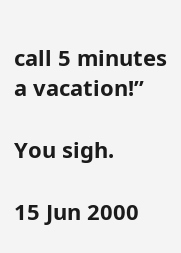call 5 minutes a vacation!”

You sigh.

15 Jun 2000